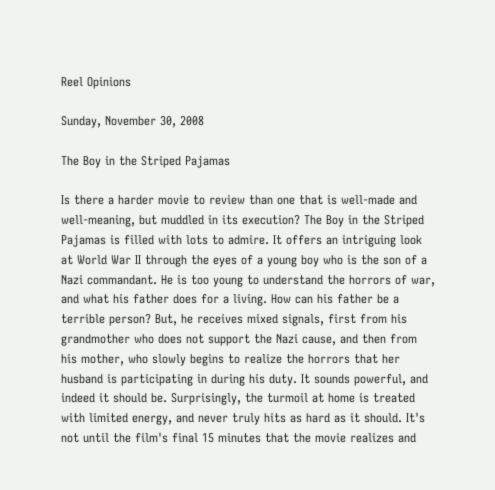Reel Opinions

Sunday, November 30, 2008

The Boy in the Striped Pajamas

Is there a harder movie to review than one that is well-made and well-meaning, but muddled in its execution? The Boy in the Striped Pajamas is filled with lots to admire. It offers an intriguing look at World War II through the eyes of a young boy who is the son of a Nazi commandant. He is too young to understand the horrors of war, and what his father does for a living. How can his father be a terrible person? But, he receives mixed signals, first from his grandmother who does not support the Nazi cause, and then from his mother, who slowly begins to realize the horrors that her husband is participating in during his duty. It sounds powerful, and indeed it should be. Surprisingly, the turmoil at home is treated with limited energy, and never truly hits as hard as it should. It's not until the film's final 15 minutes that the movie realizes and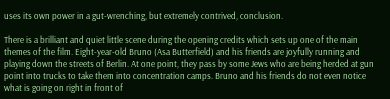uses its own power in a gut-wrenching, but extremely contrived, conclusion.

There is a brilliant and quiet little scene during the opening credits which sets up one of the main themes of the film. Eight-year-old Bruno (Asa Butterfield) and his friends are joyfully running and playing down the streets of Berlin. At one point, they pass by some Jews who are being herded at gun point into trucks to take them into concentration camps. Bruno and his friends do not even notice what is going on right in front of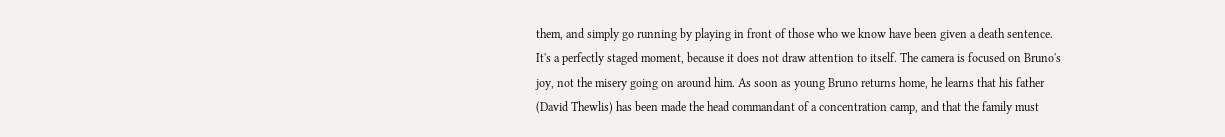them, and simply go running by playing in front of those who we know have been given a death sentence. It's a perfectly staged moment, because it does not draw attention to itself. The camera is focused on Bruno's joy, not the misery going on around him. As soon as young Bruno returns home, he learns that his father (David Thewlis) has been made the head commandant of a concentration camp, and that the family must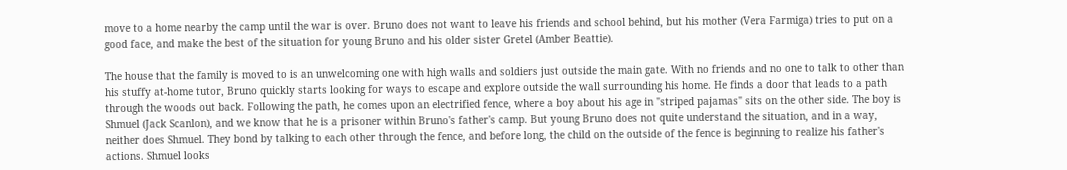move to a home nearby the camp until the war is over. Bruno does not want to leave his friends and school behind, but his mother (Vera Farmiga) tries to put on a good face, and make the best of the situation for young Bruno and his older sister Gretel (Amber Beattie).

The house that the family is moved to is an unwelcoming one with high walls and soldiers just outside the main gate. With no friends and no one to talk to other than his stuffy at-home tutor, Bruno quickly starts looking for ways to escape and explore outside the wall surrounding his home. He finds a door that leads to a path through the woods out back. Following the path, he comes upon an electrified fence, where a boy about his age in "striped pajamas" sits on the other side. The boy is Shmuel (Jack Scanlon), and we know that he is a prisoner within Bruno's father's camp. But young Bruno does not quite understand the situation, and in a way, neither does Shmuel. They bond by talking to each other through the fence, and before long, the child on the outside of the fence is beginning to realize his father's actions. Shmuel looks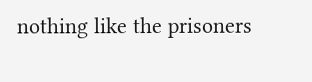nothing like the prisoners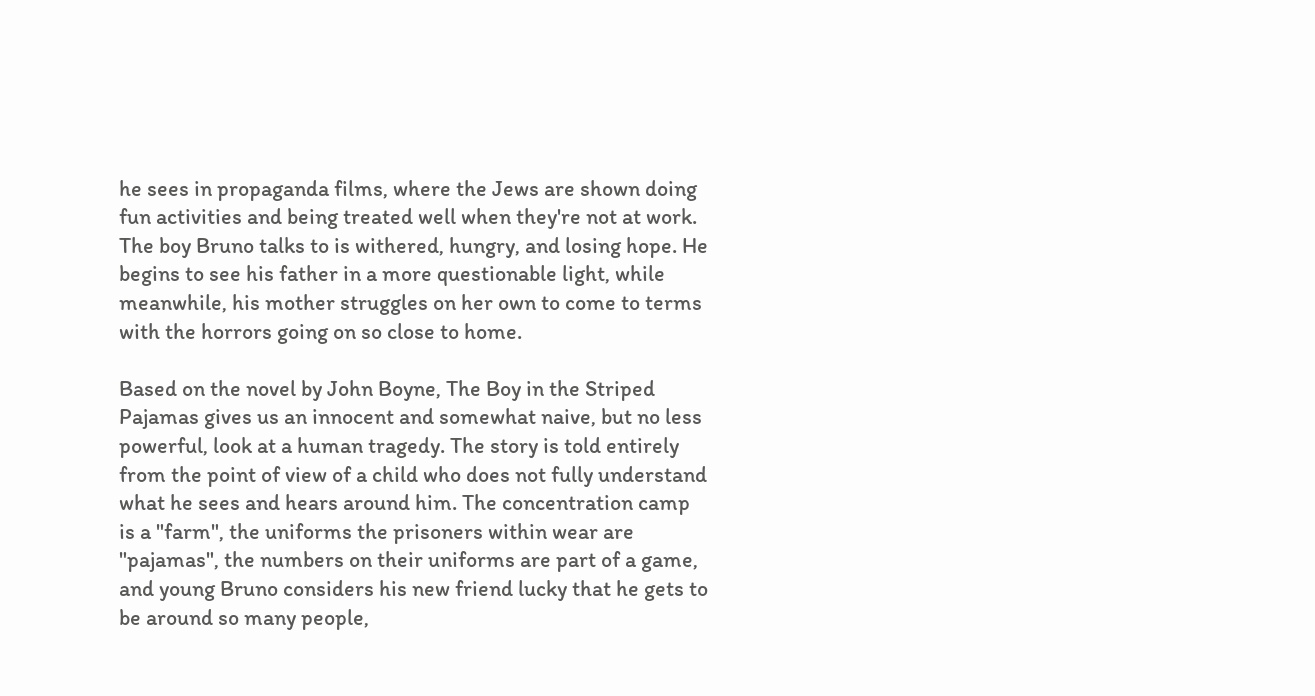he sees in propaganda films, where the Jews are shown doing fun activities and being treated well when they're not at work. The boy Bruno talks to is withered, hungry, and losing hope. He begins to see his father in a more questionable light, while meanwhile, his mother struggles on her own to come to terms with the horrors going on so close to home.

Based on the novel by John Boyne, The Boy in the Striped Pajamas gives us an innocent and somewhat naive, but no less powerful, look at a human tragedy. The story is told entirely from the point of view of a child who does not fully understand what he sees and hears around him. The concentration camp is a "farm", the uniforms the prisoners within wear are "pajamas", the numbers on their uniforms are part of a game, and young Bruno considers his new friend lucky that he gets to be around so many people,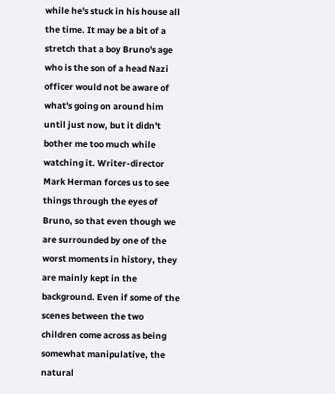while he's stuck in his house all the time. It may be a bit of a stretch that a boy Bruno's age who is the son of a head Nazi officer would not be aware of what's going on around him until just now, but it didn't bother me too much while watching it. Writer-director Mark Herman forces us to see things through the eyes of Bruno, so that even though we are surrounded by one of the worst moments in history, they are mainly kept in the background. Even if some of the scenes between the two children come across as being somewhat manipulative, the natural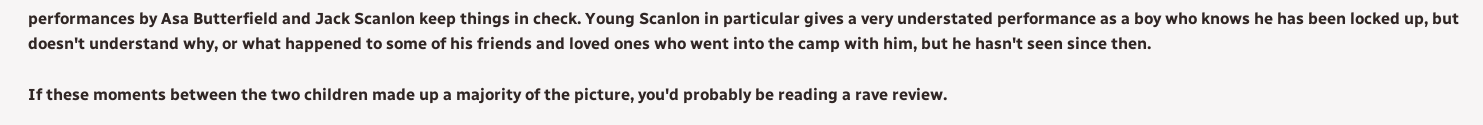performances by Asa Butterfield and Jack Scanlon keep things in check. Young Scanlon in particular gives a very understated performance as a boy who knows he has been locked up, but doesn't understand why, or what happened to some of his friends and loved ones who went into the camp with him, but he hasn't seen since then.

If these moments between the two children made up a majority of the picture, you'd probably be reading a rave review.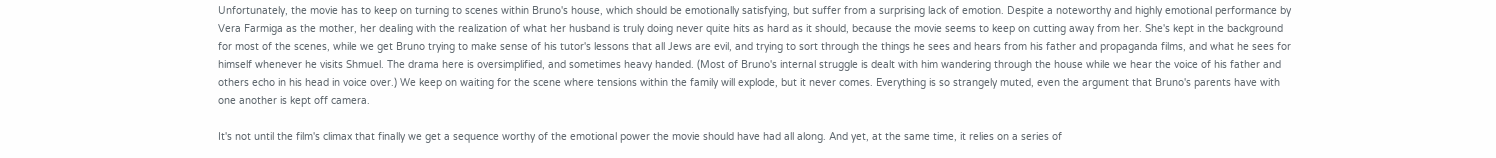Unfortunately, the movie has to keep on turning to scenes within Bruno's house, which should be emotionally satisfying, but suffer from a surprising lack of emotion. Despite a noteworthy and highly emotional performance by Vera Farmiga as the mother, her dealing with the realization of what her husband is truly doing never quite hits as hard as it should, because the movie seems to keep on cutting away from her. She's kept in the background for most of the scenes, while we get Bruno trying to make sense of his tutor's lessons that all Jews are evil, and trying to sort through the things he sees and hears from his father and propaganda films, and what he sees for himself whenever he visits Shmuel. The drama here is oversimplified, and sometimes heavy handed. (Most of Bruno's internal struggle is dealt with him wandering through the house while we hear the voice of his father and others echo in his head in voice over.) We keep on waiting for the scene where tensions within the family will explode, but it never comes. Everything is so strangely muted, even the argument that Bruno's parents have with one another is kept off camera.

It's not until the film's climax that finally we get a sequence worthy of the emotional power the movie should have had all along. And yet, at the same time, it relies on a series of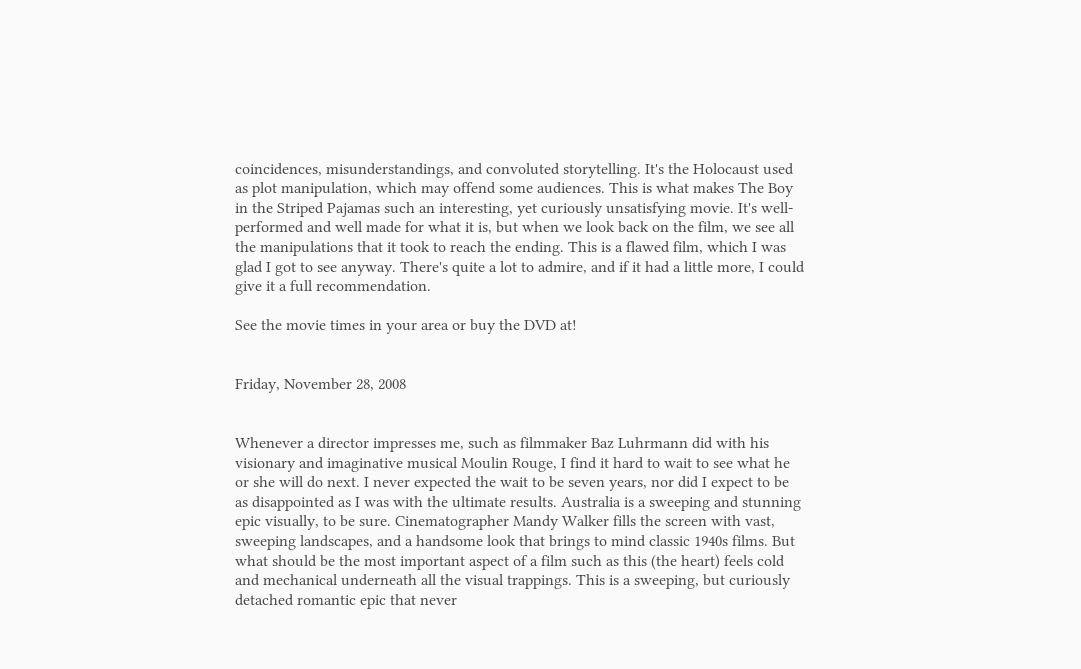coincidences, misunderstandings, and convoluted storytelling. It's the Holocaust used as plot manipulation, which may offend some audiences. This is what makes The Boy in the Striped Pajamas such an interesting, yet curiously unsatisfying movie. It's well-performed and well made for what it is, but when we look back on the film, we see all the manipulations that it took to reach the ending. This is a flawed film, which I was glad I got to see anyway. There's quite a lot to admire, and if it had a little more, I could give it a full recommendation.

See the movie times in your area or buy the DVD at!


Friday, November 28, 2008


Whenever a director impresses me, such as filmmaker Baz Luhrmann did with his visionary and imaginative musical Moulin Rouge, I find it hard to wait to see what he or she will do next. I never expected the wait to be seven years, nor did I expect to be as disappointed as I was with the ultimate results. Australia is a sweeping and stunning epic visually, to be sure. Cinematographer Mandy Walker fills the screen with vast, sweeping landscapes, and a handsome look that brings to mind classic 1940s films. But what should be the most important aspect of a film such as this (the heart) feels cold and mechanical underneath all the visual trappings. This is a sweeping, but curiously detached romantic epic that never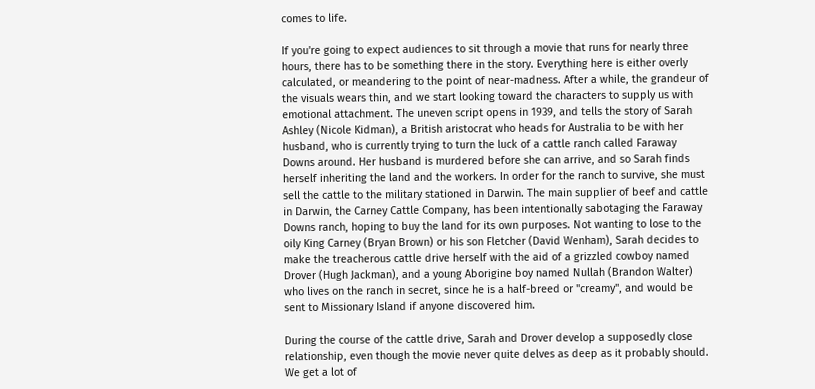comes to life.

If you're going to expect audiences to sit through a movie that runs for nearly three hours, there has to be something there in the story. Everything here is either overly calculated, or meandering to the point of near-madness. After a while, the grandeur of the visuals wears thin, and we start looking toward the characters to supply us with emotional attachment. The uneven script opens in 1939, and tells the story of Sarah Ashley (Nicole Kidman), a British aristocrat who heads for Australia to be with her husband, who is currently trying to turn the luck of a cattle ranch called Faraway Downs around. Her husband is murdered before she can arrive, and so Sarah finds herself inheriting the land and the workers. In order for the ranch to survive, she must sell the cattle to the military stationed in Darwin. The main supplier of beef and cattle in Darwin, the Carney Cattle Company, has been intentionally sabotaging the Faraway Downs ranch, hoping to buy the land for its own purposes. Not wanting to lose to the oily King Carney (Bryan Brown) or his son Fletcher (David Wenham), Sarah decides to make the treacherous cattle drive herself with the aid of a grizzled cowboy named Drover (Hugh Jackman), and a young Aborigine boy named Nullah (Brandon Walter) who lives on the ranch in secret, since he is a half-breed or "creamy", and would be sent to Missionary Island if anyone discovered him.

During the course of the cattle drive, Sarah and Drover develop a supposedly close relationship, even though the movie never quite delves as deep as it probably should. We get a lot of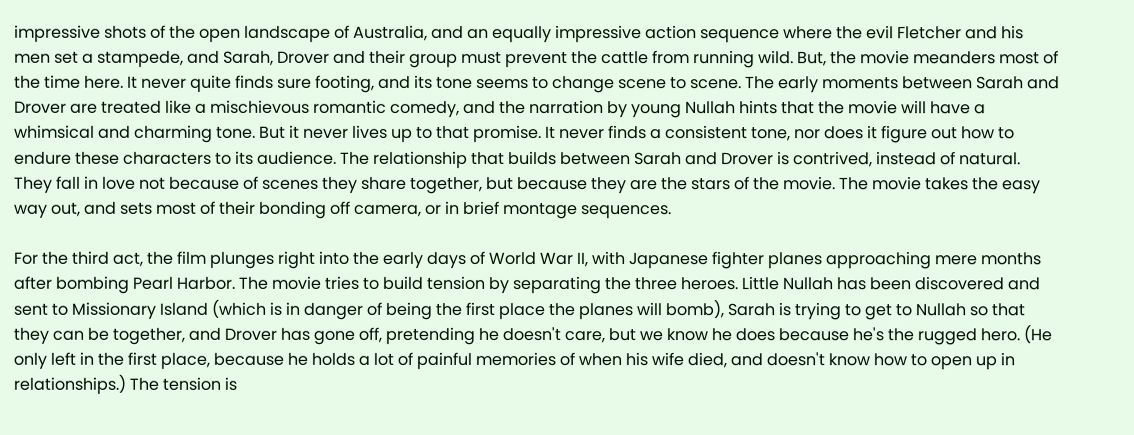impressive shots of the open landscape of Australia, and an equally impressive action sequence where the evil Fletcher and his men set a stampede, and Sarah, Drover and their group must prevent the cattle from running wild. But, the movie meanders most of the time here. It never quite finds sure footing, and its tone seems to change scene to scene. The early moments between Sarah and Drover are treated like a mischievous romantic comedy, and the narration by young Nullah hints that the movie will have a whimsical and charming tone. But it never lives up to that promise. It never finds a consistent tone, nor does it figure out how to endure these characters to its audience. The relationship that builds between Sarah and Drover is contrived, instead of natural. They fall in love not because of scenes they share together, but because they are the stars of the movie. The movie takes the easy way out, and sets most of their bonding off camera, or in brief montage sequences.

For the third act, the film plunges right into the early days of World War II, with Japanese fighter planes approaching mere months after bombing Pearl Harbor. The movie tries to build tension by separating the three heroes. Little Nullah has been discovered and sent to Missionary Island (which is in danger of being the first place the planes will bomb), Sarah is trying to get to Nullah so that they can be together, and Drover has gone off, pretending he doesn't care, but we know he does because he's the rugged hero. (He only left in the first place, because he holds a lot of painful memories of when his wife died, and doesn't know how to open up in relationships.) The tension is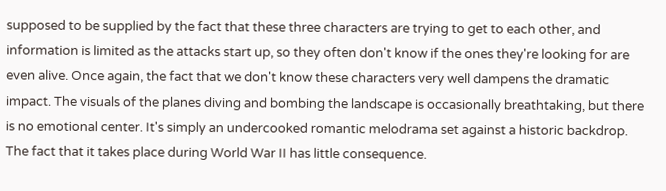supposed to be supplied by the fact that these three characters are trying to get to each other, and information is limited as the attacks start up, so they often don't know if the ones they're looking for are even alive. Once again, the fact that we don't know these characters very well dampens the dramatic impact. The visuals of the planes diving and bombing the landscape is occasionally breathtaking, but there is no emotional center. It's simply an undercooked romantic melodrama set against a historic backdrop. The fact that it takes place during World War II has little consequence.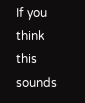If you think this sounds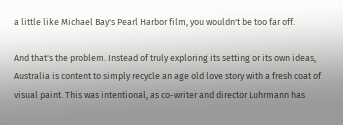a little like Michael Bay's Pearl Harbor film, you wouldn't be too far off.

And that's the problem. Instead of truly exploring its setting or its own ideas, Australia is content to simply recycle an age old love story with a fresh coat of visual paint. This was intentional, as co-writer and director Luhrmann has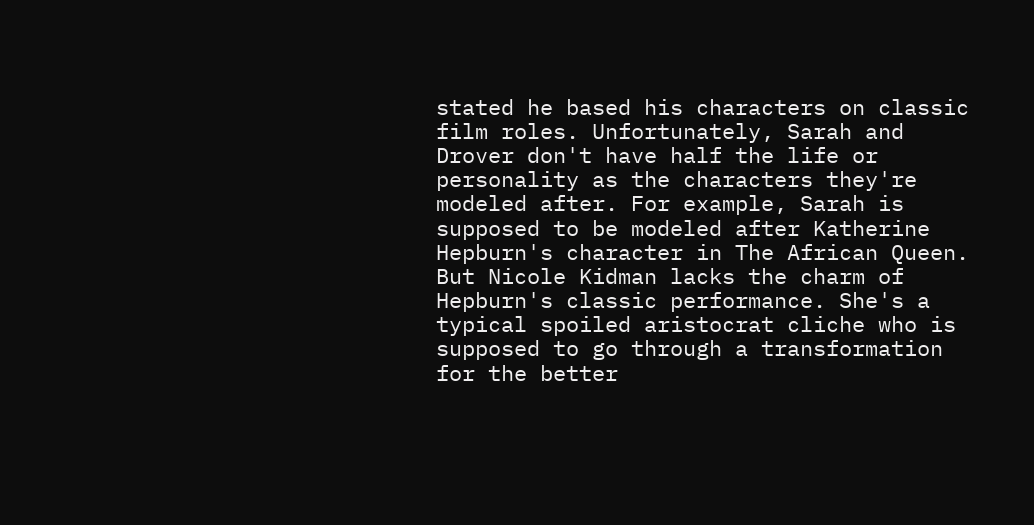stated he based his characters on classic film roles. Unfortunately, Sarah and Drover don't have half the life or personality as the characters they're modeled after. For example, Sarah is supposed to be modeled after Katherine Hepburn's character in The African Queen. But Nicole Kidman lacks the charm of Hepburn's classic performance. She's a typical spoiled aristocrat cliche who is supposed to go through a transformation for the better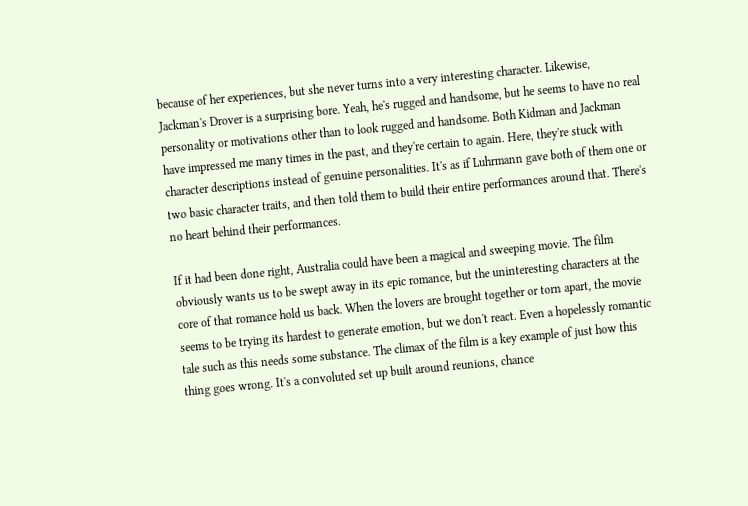because of her experiences, but she never turns into a very interesting character. Likewise, Jackman's Drover is a surprising bore. Yeah, he's rugged and handsome, but he seems to have no real personality or motivations other than to look rugged and handsome. Both Kidman and Jackman have impressed me many times in the past, and they're certain to again. Here, they're stuck with character descriptions instead of genuine personalities. It's as if Luhrmann gave both of them one or two basic character traits, and then told them to build their entire performances around that. There's no heart behind their performances.

If it had been done right, Australia could have been a magical and sweeping movie. The film obviously wants us to be swept away in its epic romance, but the uninteresting characters at the core of that romance hold us back. When the lovers are brought together or torn apart, the movie seems to be trying its hardest to generate emotion, but we don't react. Even a hopelessly romantic tale such as this needs some substance. The climax of the film is a key example of just how this thing goes wrong. It's a convoluted set up built around reunions, chance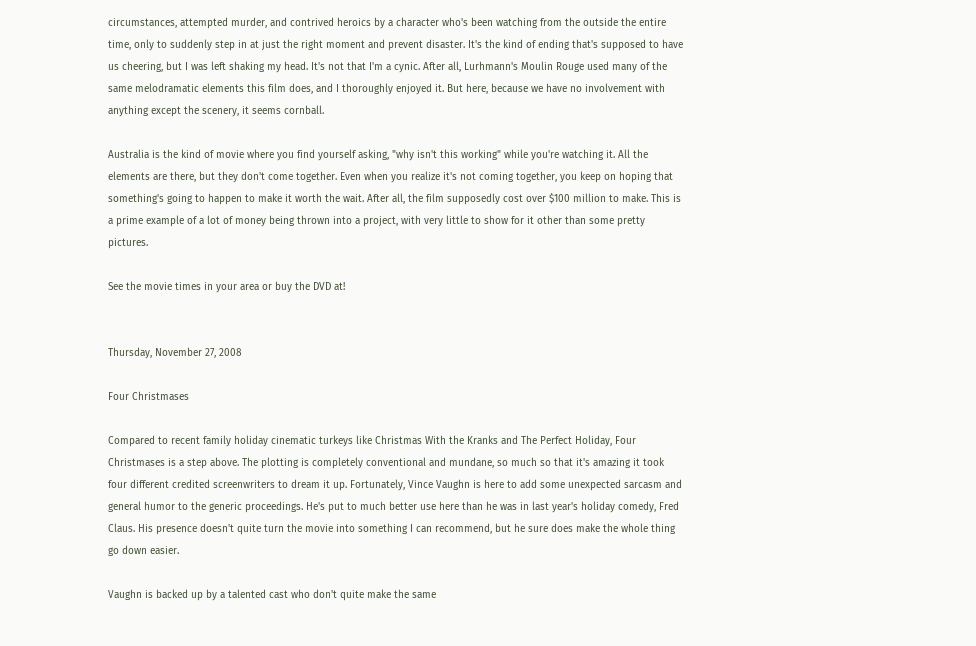circumstances, attempted murder, and contrived heroics by a character who's been watching from the outside the entire time, only to suddenly step in at just the right moment and prevent disaster. It's the kind of ending that's supposed to have us cheering, but I was left shaking my head. It's not that I'm a cynic. After all, Lurhmann's Moulin Rouge used many of the same melodramatic elements this film does, and I thoroughly enjoyed it. But here, because we have no involvement with anything except the scenery, it seems cornball.

Australia is the kind of movie where you find yourself asking, "why isn't this working" while you're watching it. All the elements are there, but they don't come together. Even when you realize it's not coming together, you keep on hoping that something's going to happen to make it worth the wait. After all, the film supposedly cost over $100 million to make. This is a prime example of a lot of money being thrown into a project, with very little to show for it other than some pretty pictures.

See the movie times in your area or buy the DVD at!


Thursday, November 27, 2008

Four Christmases

Compared to recent family holiday cinematic turkeys like Christmas With the Kranks and The Perfect Holiday, Four Christmases is a step above. The plotting is completely conventional and mundane, so much so that it's amazing it took four different credited screenwriters to dream it up. Fortunately, Vince Vaughn is here to add some unexpected sarcasm and general humor to the generic proceedings. He's put to much better use here than he was in last year's holiday comedy, Fred Claus. His presence doesn't quite turn the movie into something I can recommend, but he sure does make the whole thing go down easier.

Vaughn is backed up by a talented cast who don't quite make the same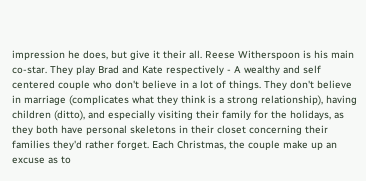impression he does, but give it their all. Reese Witherspoon is his main co-star. They play Brad and Kate respectively - A wealthy and self centered couple who don't believe in a lot of things. They don't believe in marriage (complicates what they think is a strong relationship), having children (ditto), and especially visiting their family for the holidays, as they both have personal skeletons in their closet concerning their families they'd rather forget. Each Christmas, the couple make up an excuse as to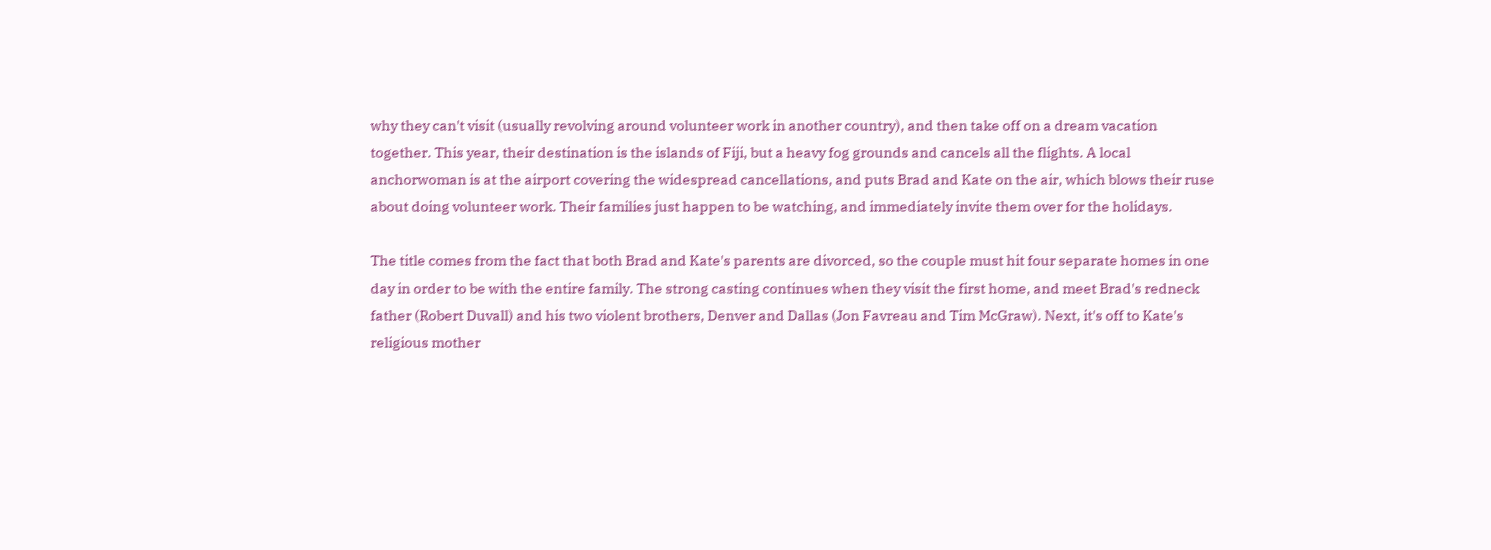why they can't visit (usually revolving around volunteer work in another country), and then take off on a dream vacation together. This year, their destination is the islands of Fiji, but a heavy fog grounds and cancels all the flights. A local anchorwoman is at the airport covering the widespread cancellations, and puts Brad and Kate on the air, which blows their ruse about doing volunteer work. Their families just happen to be watching, and immediately invite them over for the holidays.

The title comes from the fact that both Brad and Kate's parents are divorced, so the couple must hit four separate homes in one day in order to be with the entire family. The strong casting continues when they visit the first home, and meet Brad's redneck father (Robert Duvall) and his two violent brothers, Denver and Dallas (Jon Favreau and Tim McGraw). Next, it's off to Kate's religious mother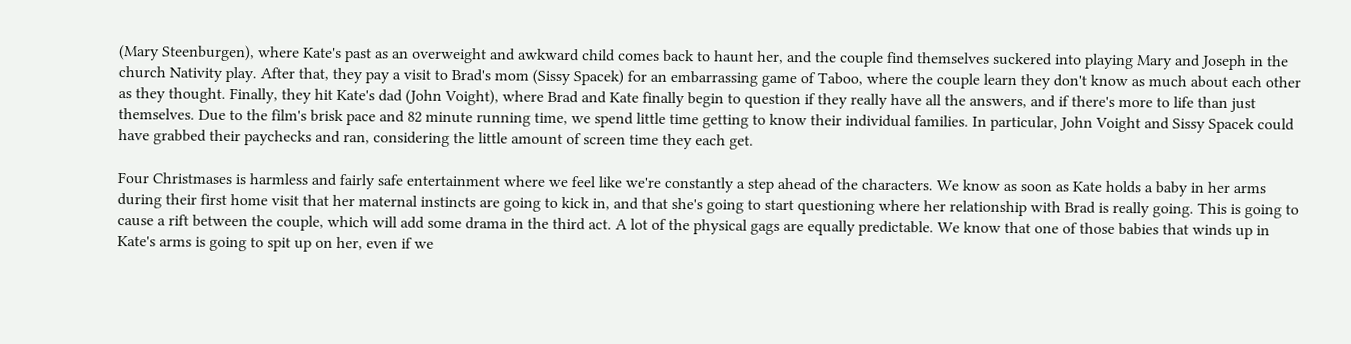(Mary Steenburgen), where Kate's past as an overweight and awkward child comes back to haunt her, and the couple find themselves suckered into playing Mary and Joseph in the church Nativity play. After that, they pay a visit to Brad's mom (Sissy Spacek) for an embarrassing game of Taboo, where the couple learn they don't know as much about each other as they thought. Finally, they hit Kate's dad (John Voight), where Brad and Kate finally begin to question if they really have all the answers, and if there's more to life than just themselves. Due to the film's brisk pace and 82 minute running time, we spend little time getting to know their individual families. In particular, John Voight and Sissy Spacek could have grabbed their paychecks and ran, considering the little amount of screen time they each get.

Four Christmases is harmless and fairly safe entertainment where we feel like we're constantly a step ahead of the characters. We know as soon as Kate holds a baby in her arms during their first home visit that her maternal instincts are going to kick in, and that she's going to start questioning where her relationship with Brad is really going. This is going to cause a rift between the couple, which will add some drama in the third act. A lot of the physical gags are equally predictable. We know that one of those babies that winds up in Kate's arms is going to spit up on her, even if we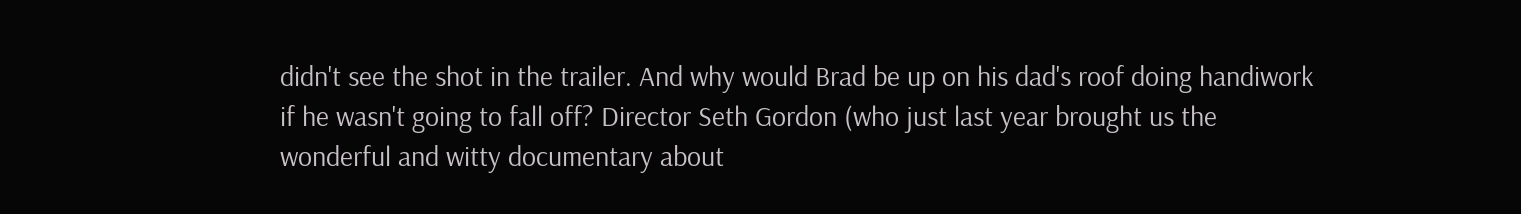didn't see the shot in the trailer. And why would Brad be up on his dad's roof doing handiwork if he wasn't going to fall off? Director Seth Gordon (who just last year brought us the wonderful and witty documentary about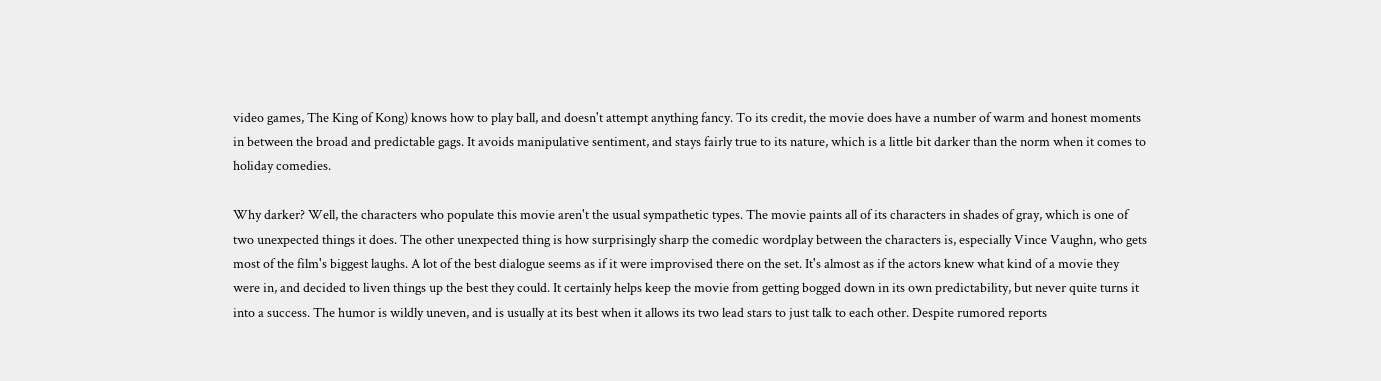video games, The King of Kong) knows how to play ball, and doesn't attempt anything fancy. To its credit, the movie does have a number of warm and honest moments in between the broad and predictable gags. It avoids manipulative sentiment, and stays fairly true to its nature, which is a little bit darker than the norm when it comes to holiday comedies.

Why darker? Well, the characters who populate this movie aren't the usual sympathetic types. The movie paints all of its characters in shades of gray, which is one of two unexpected things it does. The other unexpected thing is how surprisingly sharp the comedic wordplay between the characters is, especially Vince Vaughn, who gets most of the film's biggest laughs. A lot of the best dialogue seems as if it were improvised there on the set. It's almost as if the actors knew what kind of a movie they were in, and decided to liven things up the best they could. It certainly helps keep the movie from getting bogged down in its own predictability, but never quite turns it into a success. The humor is wildly uneven, and is usually at its best when it allows its two lead stars to just talk to each other. Despite rumored reports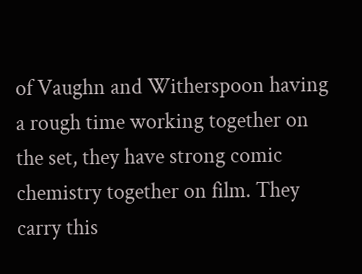of Vaughn and Witherspoon having a rough time working together on the set, they have strong comic chemistry together on film. They carry this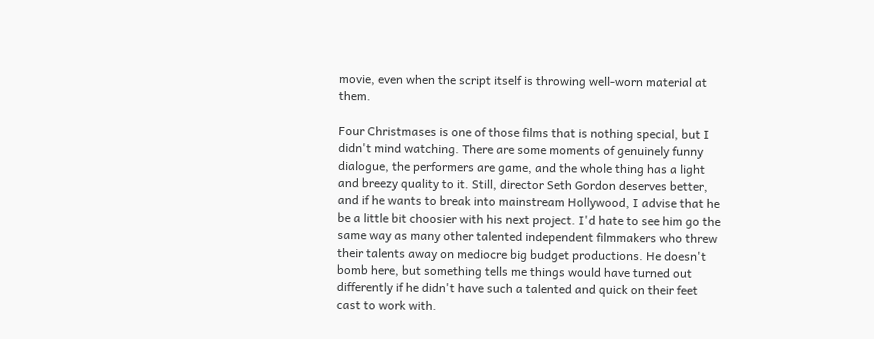movie, even when the script itself is throwing well-worn material at them.

Four Christmases is one of those films that is nothing special, but I didn't mind watching. There are some moments of genuinely funny dialogue, the performers are game, and the whole thing has a light and breezy quality to it. Still, director Seth Gordon deserves better, and if he wants to break into mainstream Hollywood, I advise that he be a little bit choosier with his next project. I'd hate to see him go the same way as many other talented independent filmmakers who threw their talents away on mediocre big budget productions. He doesn't bomb here, but something tells me things would have turned out differently if he didn't have such a talented and quick on their feet cast to work with.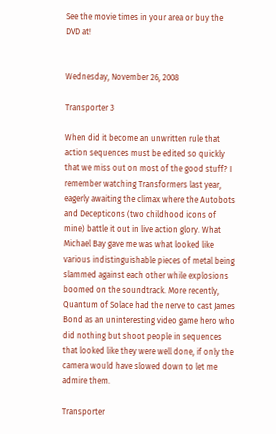See the movie times in your area or buy the DVD at!


Wednesday, November 26, 2008

Transporter 3

When did it become an unwritten rule that action sequences must be edited so quickly that we miss out on most of the good stuff? I remember watching Transformers last year, eagerly awaiting the climax where the Autobots and Decepticons (two childhood icons of mine) battle it out in live action glory. What Michael Bay gave me was what looked like various indistinguishable pieces of metal being slammed against each other while explosions boomed on the soundtrack. More recently, Quantum of Solace had the nerve to cast James Bond as an uninteresting video game hero who did nothing but shoot people in sequences that looked like they were well done, if only the camera would have slowed down to let me admire them.

Transporter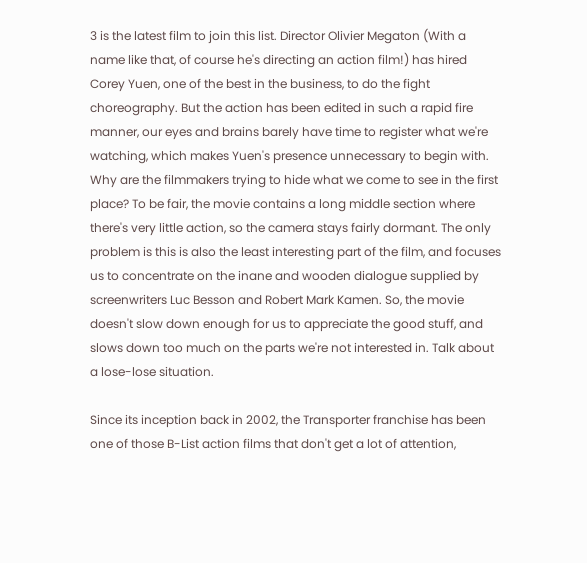3 is the latest film to join this list. Director Olivier Megaton (With a name like that, of course he's directing an action film!) has hired Corey Yuen, one of the best in the business, to do the fight choreography. But the action has been edited in such a rapid fire manner, our eyes and brains barely have time to register what we're watching, which makes Yuen's presence unnecessary to begin with. Why are the filmmakers trying to hide what we come to see in the first place? To be fair, the movie contains a long middle section where there's very little action, so the camera stays fairly dormant. The only problem is this is also the least interesting part of the film, and focuses us to concentrate on the inane and wooden dialogue supplied by screenwriters Luc Besson and Robert Mark Kamen. So, the movie doesn't slow down enough for us to appreciate the good stuff, and slows down too much on the parts we're not interested in. Talk about a lose-lose situation.

Since its inception back in 2002, the Transporter franchise has been one of those B-List action films that don't get a lot of attention,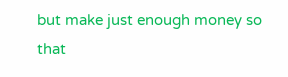but make just enough money so that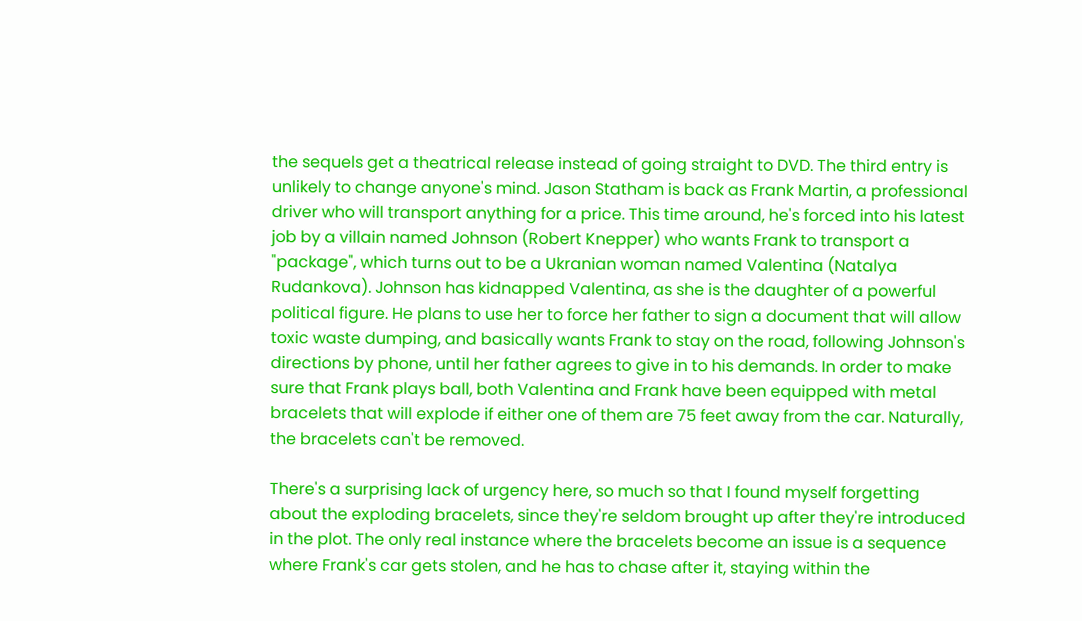the sequels get a theatrical release instead of going straight to DVD. The third entry is unlikely to change anyone's mind. Jason Statham is back as Frank Martin, a professional driver who will transport anything for a price. This time around, he's forced into his latest job by a villain named Johnson (Robert Knepper) who wants Frank to transport a "package", which turns out to be a Ukranian woman named Valentina (Natalya Rudankova). Johnson has kidnapped Valentina, as she is the daughter of a powerful political figure. He plans to use her to force her father to sign a document that will allow toxic waste dumping, and basically wants Frank to stay on the road, following Johnson's directions by phone, until her father agrees to give in to his demands. In order to make sure that Frank plays ball, both Valentina and Frank have been equipped with metal bracelets that will explode if either one of them are 75 feet away from the car. Naturally, the bracelets can't be removed.

There's a surprising lack of urgency here, so much so that I found myself forgetting about the exploding bracelets, since they're seldom brought up after they're introduced in the plot. The only real instance where the bracelets become an issue is a sequence where Frank's car gets stolen, and he has to chase after it, staying within the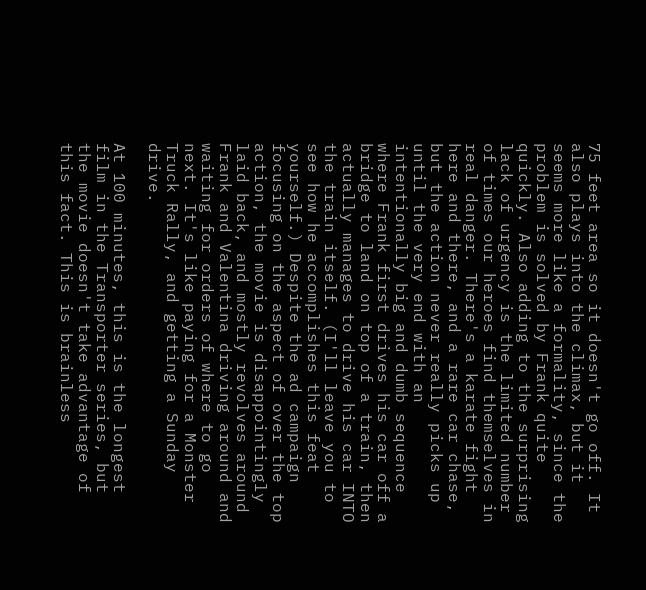75 feet area so it doesn't go off. It also plays into the climax, but it seems more like a formality, since the problem is solved by Frank quite quickly. Also adding to the surprising lack of urgency is the limited number of times our heroes find themselves in real danger. There's a karate fight here and there, and a rare car chase, but the action never really picks up until the very end with an intentionally big and dumb sequence where Frank first drives his car off a bridge to land on top of a train, then actually manages to drive his car INTO the train itself. (I'll leave you to see how he accomplishes this feat yourself.) Despite the ad campaign focusing on the aspect of over the top action, the movie is disappointingly laid back, and mostly revolves around Frank and Valentina driving around and waiting for orders of where to go next. It's like paying for a Monster Truck Rally, and getting a Sunday drive.

At 100 minutes, this is the longest film in the Transporter series, but the movie doesn't take advantage of this fact. This is brainless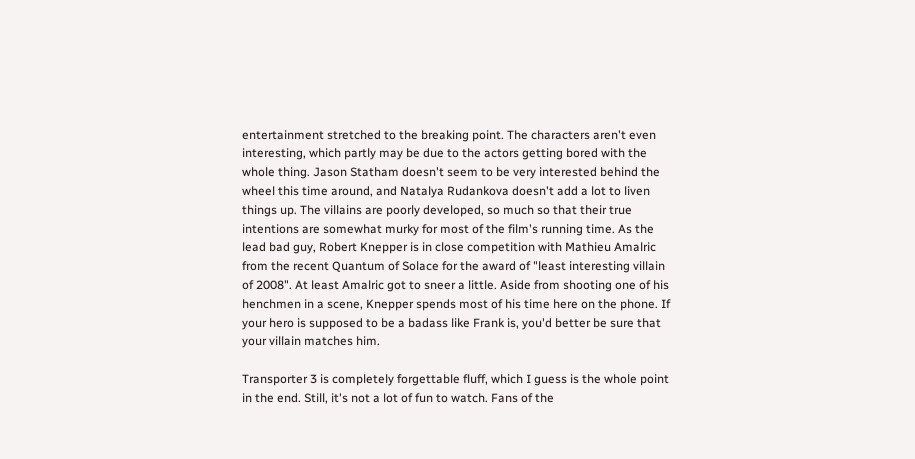entertainment stretched to the breaking point. The characters aren't even interesting, which partly may be due to the actors getting bored with the whole thing. Jason Statham doesn't seem to be very interested behind the wheel this time around, and Natalya Rudankova doesn't add a lot to liven things up. The villains are poorly developed, so much so that their true intentions are somewhat murky for most of the film's running time. As the lead bad guy, Robert Knepper is in close competition with Mathieu Amalric from the recent Quantum of Solace for the award of "least interesting villain of 2008". At least Amalric got to sneer a little. Aside from shooting one of his henchmen in a scene, Knepper spends most of his time here on the phone. If your hero is supposed to be a badass like Frank is, you'd better be sure that your villain matches him.

Transporter 3 is completely forgettable fluff, which I guess is the whole point in the end. Still, it's not a lot of fun to watch. Fans of the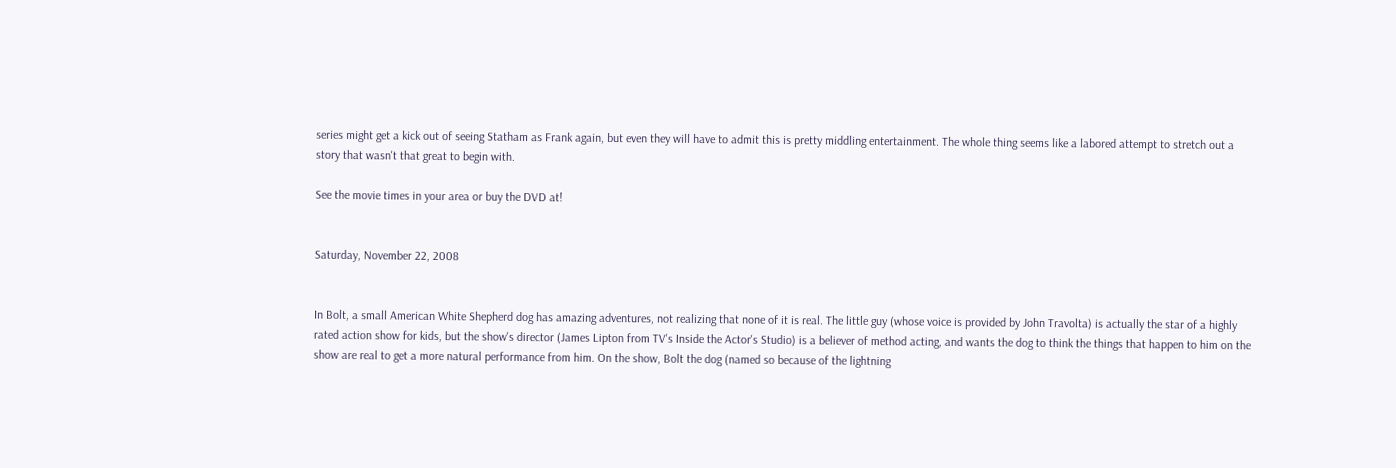series might get a kick out of seeing Statham as Frank again, but even they will have to admit this is pretty middling entertainment. The whole thing seems like a labored attempt to stretch out a story that wasn't that great to begin with.

See the movie times in your area or buy the DVD at!


Saturday, November 22, 2008


In Bolt, a small American White Shepherd dog has amazing adventures, not realizing that none of it is real. The little guy (whose voice is provided by John Travolta) is actually the star of a highly rated action show for kids, but the show's director (James Lipton from TV's Inside the Actor's Studio) is a believer of method acting, and wants the dog to think the things that happen to him on the show are real to get a more natural performance from him. On the show, Bolt the dog (named so because of the lightning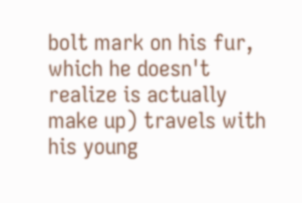bolt mark on his fur, which he doesn't realize is actually make up) travels with his young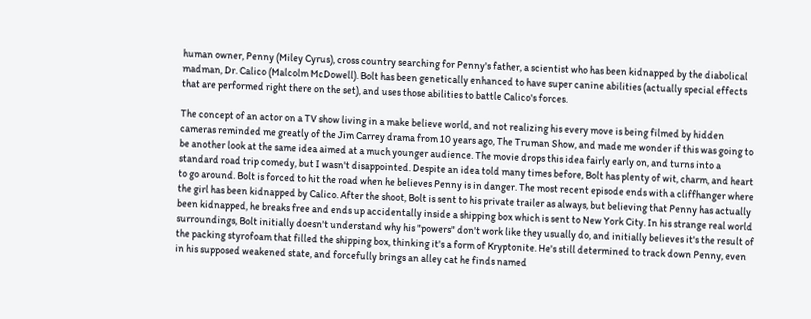human owner, Penny (Miley Cyrus), cross country searching for Penny's father, a scientist who has been kidnapped by the diabolical madman, Dr. Calico (Malcolm McDowell). Bolt has been genetically enhanced to have super canine abilities (actually special effects that are performed right there on the set), and uses those abilities to battle Calico's forces.

The concept of an actor on a TV show living in a make believe world, and not realizing his every move is being filmed by hidden cameras reminded me greatly of the Jim Carrey drama from 10 years ago, The Truman Show, and made me wonder if this was going to be another look at the same idea aimed at a much younger audience. The movie drops this idea fairly early on, and turns into a standard road trip comedy, but I wasn't disappointed. Despite an idea told many times before, Bolt has plenty of wit, charm, and heart to go around. Bolt is forced to hit the road when he believes Penny is in danger. The most recent episode ends with a cliffhanger where the girl has been kidnapped by Calico. After the shoot, Bolt is sent to his private trailer as always, but believing that Penny has actually been kidnapped, he breaks free and ends up accidentally inside a shipping box which is sent to New York City. In his strange real world surroundings, Bolt initially doesn't understand why his "powers" don't work like they usually do, and initially believes it's the result of the packing styrofoam that filled the shipping box, thinking it's a form of Kryptonite. He's still determined to track down Penny, even in his supposed weakened state, and forcefully brings an alley cat he finds named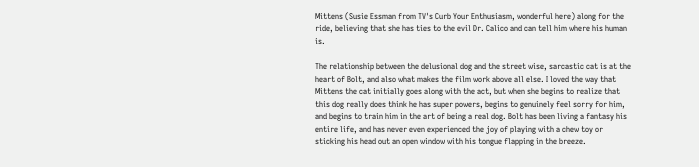Mittens (Susie Essman from TV's Curb Your Enthusiasm, wonderful here) along for the ride, believing that she has ties to the evil Dr. Calico and can tell him where his human is.

The relationship between the delusional dog and the street wise, sarcastic cat is at the heart of Bolt, and also what makes the film work above all else. I loved the way that Mittens the cat initially goes along with the act, but when she begins to realize that this dog really does think he has super powers, begins to genuinely feel sorry for him, and begins to train him in the art of being a real dog. Bolt has been living a fantasy his entire life, and has never even experienced the joy of playing with a chew toy or sticking his head out an open window with his tongue flapping in the breeze.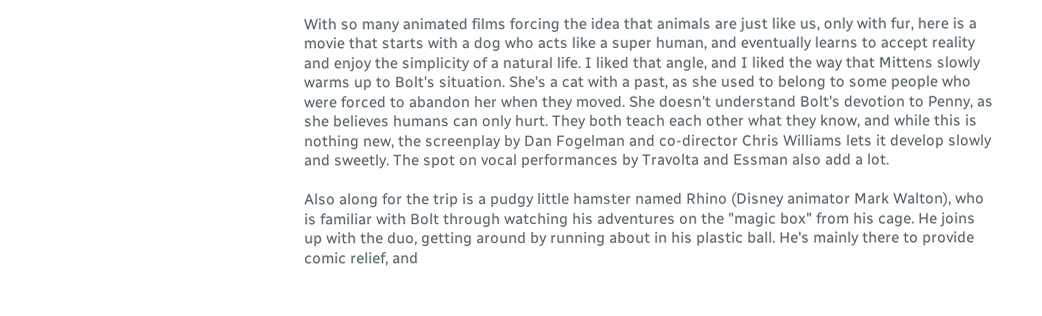With so many animated films forcing the idea that animals are just like us, only with fur, here is a movie that starts with a dog who acts like a super human, and eventually learns to accept reality and enjoy the simplicity of a natural life. I liked that angle, and I liked the way that Mittens slowly warms up to Bolt's situation. She's a cat with a past, as she used to belong to some people who were forced to abandon her when they moved. She doesn't understand Bolt's devotion to Penny, as she believes humans can only hurt. They both teach each other what they know, and while this is nothing new, the screenplay by Dan Fogelman and co-director Chris Williams lets it develop slowly and sweetly. The spot on vocal performances by Travolta and Essman also add a lot.

Also along for the trip is a pudgy little hamster named Rhino (Disney animator Mark Walton), who is familiar with Bolt through watching his adventures on the "magic box" from his cage. He joins up with the duo, getting around by running about in his plastic ball. He's mainly there to provide comic relief, and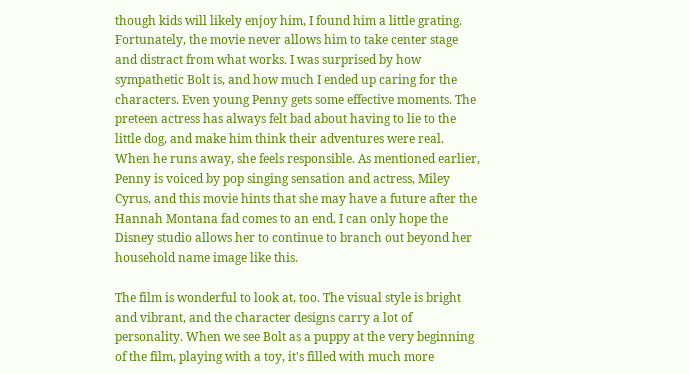though kids will likely enjoy him, I found him a little grating. Fortunately, the movie never allows him to take center stage and distract from what works. I was surprised by how sympathetic Bolt is, and how much I ended up caring for the characters. Even young Penny gets some effective moments. The preteen actress has always felt bad about having to lie to the little dog, and make him think their adventures were real. When he runs away, she feels responsible. As mentioned earlier, Penny is voiced by pop singing sensation and actress, Miley Cyrus, and this movie hints that she may have a future after the Hannah Montana fad comes to an end. I can only hope the Disney studio allows her to continue to branch out beyond her household name image like this.

The film is wonderful to look at, too. The visual style is bright and vibrant, and the character designs carry a lot of personality. When we see Bolt as a puppy at the very beginning of the film, playing with a toy, it's filled with much more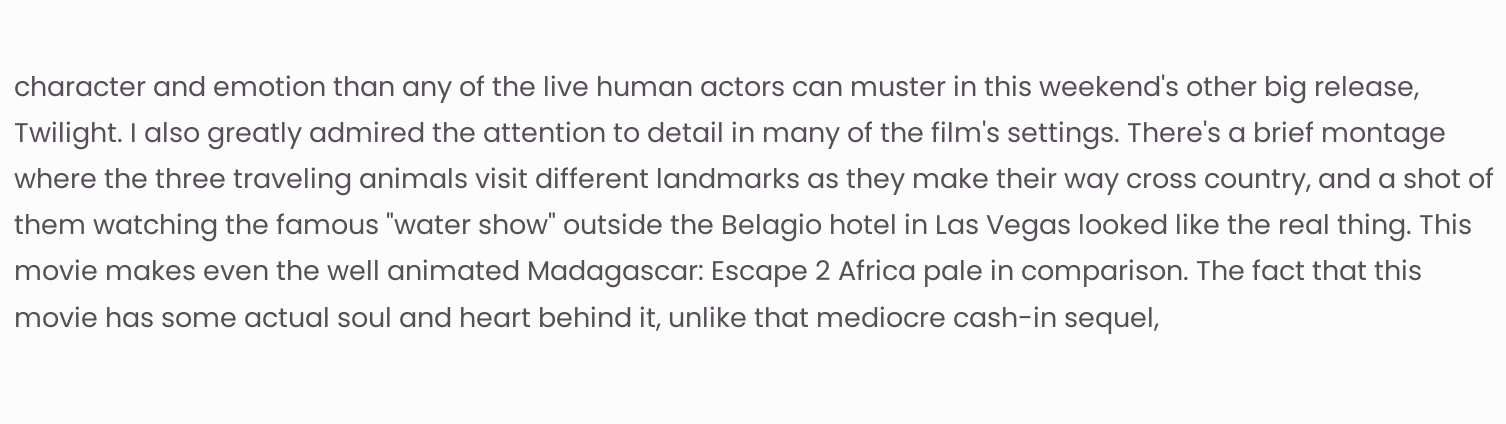character and emotion than any of the live human actors can muster in this weekend's other big release, Twilight. I also greatly admired the attention to detail in many of the film's settings. There's a brief montage where the three traveling animals visit different landmarks as they make their way cross country, and a shot of them watching the famous "water show" outside the Belagio hotel in Las Vegas looked like the real thing. This movie makes even the well animated Madagascar: Escape 2 Africa pale in comparison. The fact that this movie has some actual soul and heart behind it, unlike that mediocre cash-in sequel,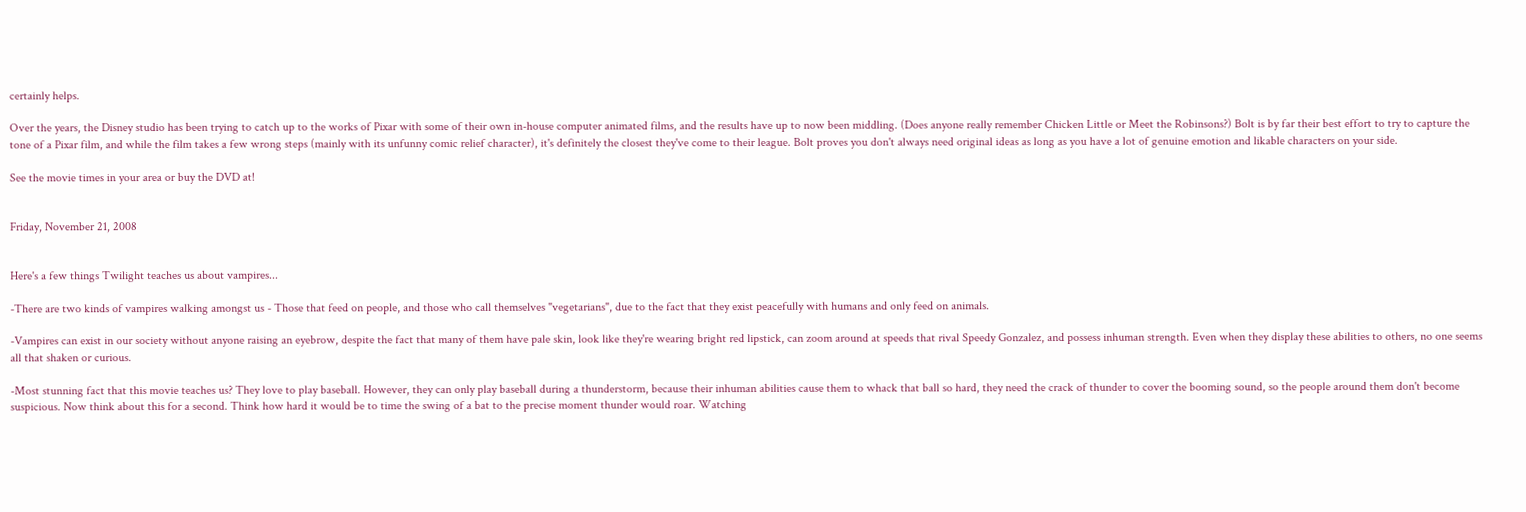certainly helps.

Over the years, the Disney studio has been trying to catch up to the works of Pixar with some of their own in-house computer animated films, and the results have up to now been middling. (Does anyone really remember Chicken Little or Meet the Robinsons?) Bolt is by far their best effort to try to capture the tone of a Pixar film, and while the film takes a few wrong steps (mainly with its unfunny comic relief character), it's definitely the closest they've come to their league. Bolt proves you don't always need original ideas as long as you have a lot of genuine emotion and likable characters on your side.

See the movie times in your area or buy the DVD at!


Friday, November 21, 2008


Here's a few things Twilight teaches us about vampires...

-There are two kinds of vampires walking amongst us - Those that feed on people, and those who call themselves "vegetarians", due to the fact that they exist peacefully with humans and only feed on animals.

-Vampires can exist in our society without anyone raising an eyebrow, despite the fact that many of them have pale skin, look like they're wearing bright red lipstick, can zoom around at speeds that rival Speedy Gonzalez, and possess inhuman strength. Even when they display these abilities to others, no one seems all that shaken or curious.

-Most stunning fact that this movie teaches us? They love to play baseball. However, they can only play baseball during a thunderstorm, because their inhuman abilities cause them to whack that ball so hard, they need the crack of thunder to cover the booming sound, so the people around them don't become suspicious. Now think about this for a second. Think how hard it would be to time the swing of a bat to the precise moment thunder would roar. Watching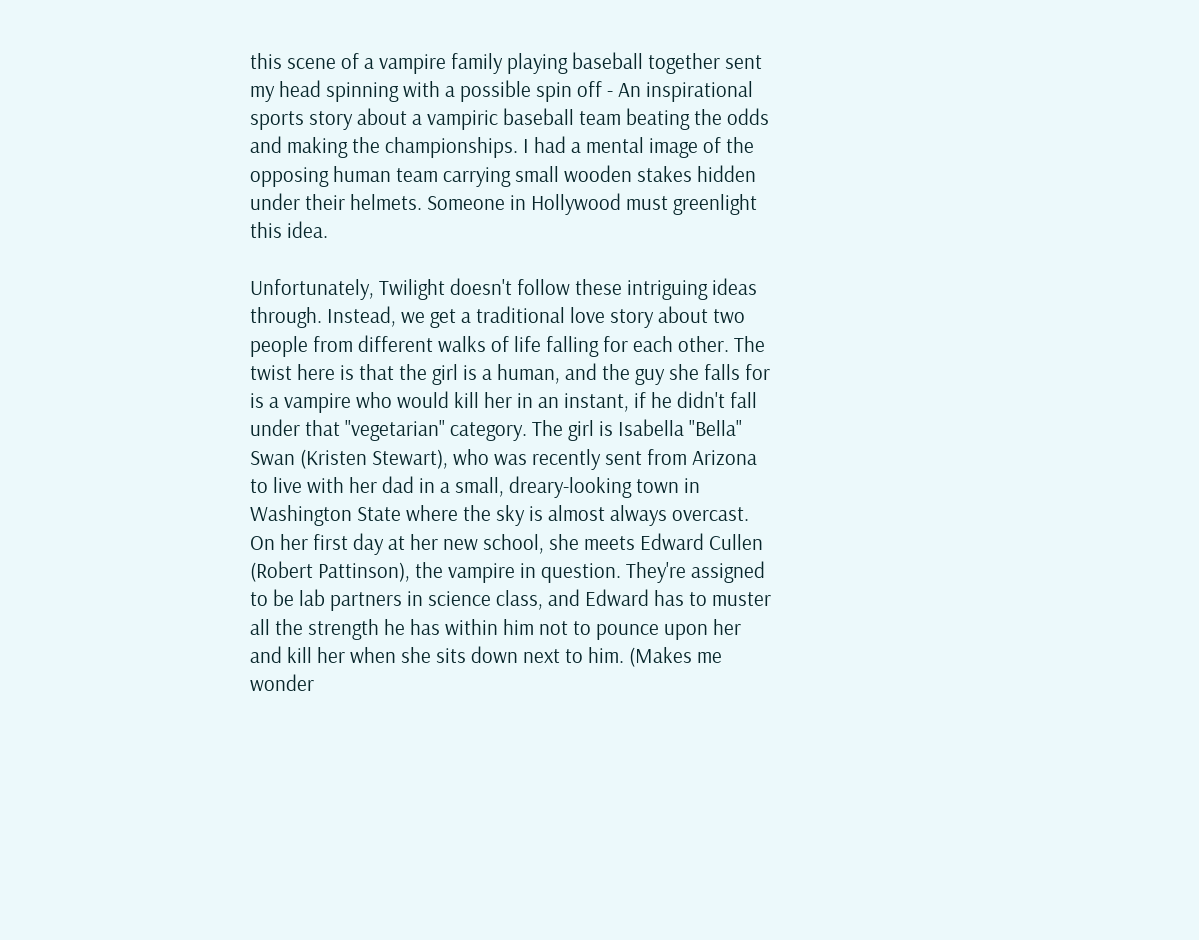this scene of a vampire family playing baseball together sent my head spinning with a possible spin off - An inspirational sports story about a vampiric baseball team beating the odds and making the championships. I had a mental image of the opposing human team carrying small wooden stakes hidden under their helmets. Someone in Hollywood must greenlight this idea.

Unfortunately, Twilight doesn't follow these intriguing ideas through. Instead, we get a traditional love story about two people from different walks of life falling for each other. The twist here is that the girl is a human, and the guy she falls for is a vampire who would kill her in an instant, if he didn't fall under that "vegetarian" category. The girl is Isabella "Bella" Swan (Kristen Stewart), who was recently sent from Arizona to live with her dad in a small, dreary-looking town in Washington State where the sky is almost always overcast. On her first day at her new school, she meets Edward Cullen (Robert Pattinson), the vampire in question. They're assigned to be lab partners in science class, and Edward has to muster all the strength he has within him not to pounce upon her and kill her when she sits down next to him. (Makes me wonder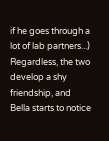if he goes through a lot of lab partners...) Regardless, the two develop a shy friendship, and Bella starts to notice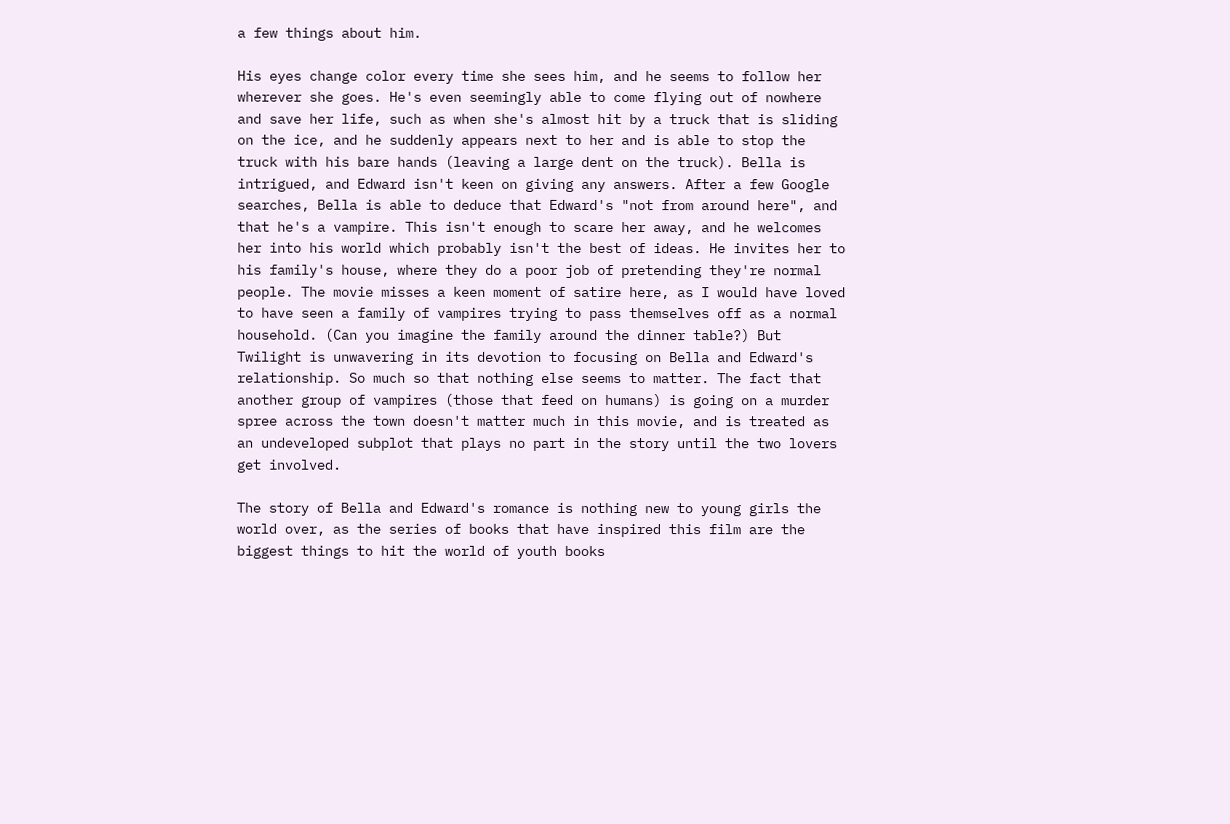a few things about him.

His eyes change color every time she sees him, and he seems to follow her wherever she goes. He's even seemingly able to come flying out of nowhere and save her life, such as when she's almost hit by a truck that is sliding on the ice, and he suddenly appears next to her and is able to stop the truck with his bare hands (leaving a large dent on the truck). Bella is intrigued, and Edward isn't keen on giving any answers. After a few Google searches, Bella is able to deduce that Edward's "not from around here", and that he's a vampire. This isn't enough to scare her away, and he welcomes her into his world which probably isn't the best of ideas. He invites her to his family's house, where they do a poor job of pretending they're normal people. The movie misses a keen moment of satire here, as I would have loved to have seen a family of vampires trying to pass themselves off as a normal household. (Can you imagine the family around the dinner table?) But Twilight is unwavering in its devotion to focusing on Bella and Edward's relationship. So much so that nothing else seems to matter. The fact that another group of vampires (those that feed on humans) is going on a murder spree across the town doesn't matter much in this movie, and is treated as an undeveloped subplot that plays no part in the story until the two lovers get involved.

The story of Bella and Edward's romance is nothing new to young girls the world over, as the series of books that have inspired this film are the biggest things to hit the world of youth books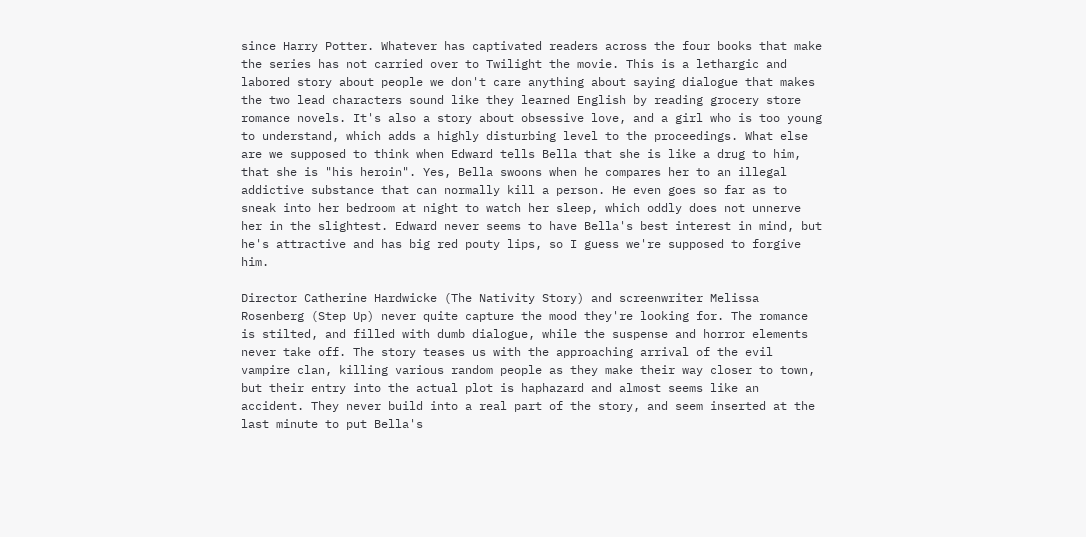since Harry Potter. Whatever has captivated readers across the four books that make the series has not carried over to Twilight the movie. This is a lethargic and labored story about people we don't care anything about saying dialogue that makes the two lead characters sound like they learned English by reading grocery store romance novels. It's also a story about obsessive love, and a girl who is too young to understand, which adds a highly disturbing level to the proceedings. What else are we supposed to think when Edward tells Bella that she is like a drug to him, that she is "his heroin". Yes, Bella swoons when he compares her to an illegal addictive substance that can normally kill a person. He even goes so far as to sneak into her bedroom at night to watch her sleep, which oddly does not unnerve her in the slightest. Edward never seems to have Bella's best interest in mind, but he's attractive and has big red pouty lips, so I guess we're supposed to forgive him.

Director Catherine Hardwicke (The Nativity Story) and screenwriter Melissa Rosenberg (Step Up) never quite capture the mood they're looking for. The romance is stilted, and filled with dumb dialogue, while the suspense and horror elements never take off. The story teases us with the approaching arrival of the evil vampire clan, killing various random people as they make their way closer to town, but their entry into the actual plot is haphazard and almost seems like an accident. They never build into a real part of the story, and seem inserted at the last minute to put Bella's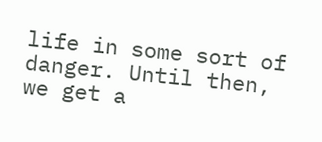life in some sort of danger. Until then, we get a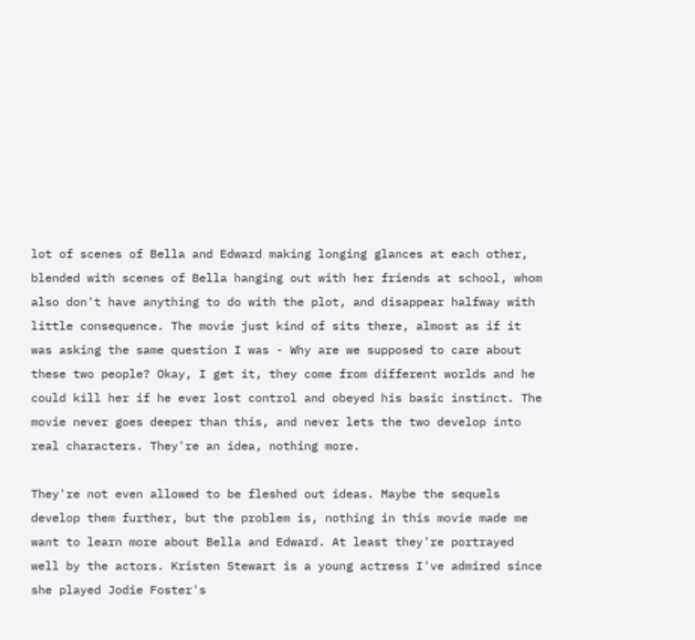lot of scenes of Bella and Edward making longing glances at each other, blended with scenes of Bella hanging out with her friends at school, whom also don't have anything to do with the plot, and disappear halfway with little consequence. The movie just kind of sits there, almost as if it was asking the same question I was - Why are we supposed to care about these two people? Okay, I get it, they come from different worlds and he could kill her if he ever lost control and obeyed his basic instinct. The movie never goes deeper than this, and never lets the two develop into real characters. They're an idea, nothing more.

They're not even allowed to be fleshed out ideas. Maybe the sequels develop them further, but the problem is, nothing in this movie made me want to learn more about Bella and Edward. At least they're portrayed well by the actors. Kristen Stewart is a young actress I've admired since she played Jodie Foster's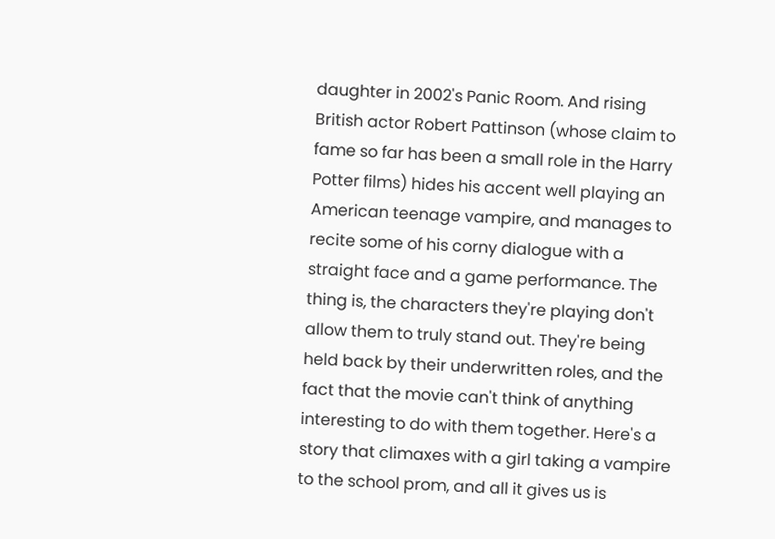daughter in 2002's Panic Room. And rising British actor Robert Pattinson (whose claim to fame so far has been a small role in the Harry Potter films) hides his accent well playing an American teenage vampire, and manages to recite some of his corny dialogue with a straight face and a game performance. The thing is, the characters they're playing don't allow them to truly stand out. They're being held back by their underwritten roles, and the fact that the movie can't think of anything interesting to do with them together. Here's a story that climaxes with a girl taking a vampire to the school prom, and all it gives us is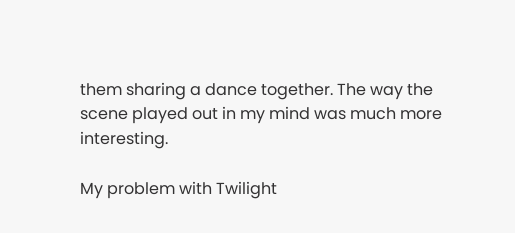them sharing a dance together. The way the scene played out in my mind was much more interesting.

My problem with Twilight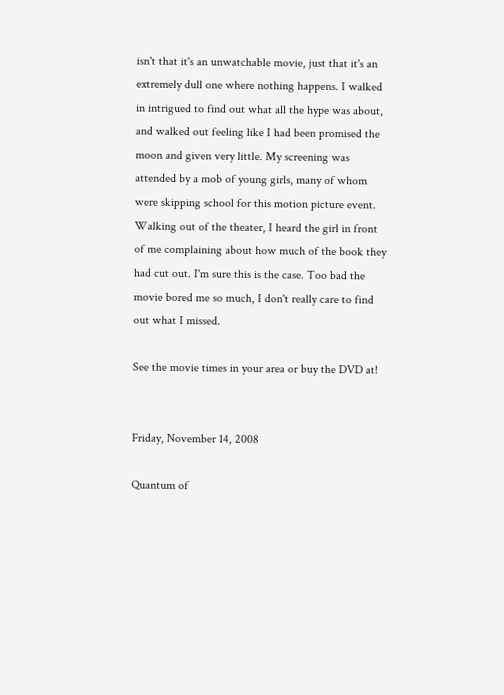isn't that it's an unwatchable movie, just that it's an extremely dull one where nothing happens. I walked in intrigued to find out what all the hype was about, and walked out feeling like I had been promised the moon and given very little. My screening was attended by a mob of young girls, many of whom were skipping school for this motion picture event. Walking out of the theater, I heard the girl in front of me complaining about how much of the book they had cut out. I'm sure this is the case. Too bad the movie bored me so much, I don't really care to find out what I missed.

See the movie times in your area or buy the DVD at!


Friday, November 14, 2008

Quantum of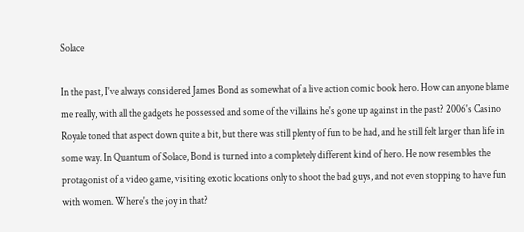Solace

In the past, I've always considered James Bond as somewhat of a live action comic book hero. How can anyone blame me really, with all the gadgets he possessed and some of the villains he's gone up against in the past? 2006's Casino Royale toned that aspect down quite a bit, but there was still plenty of fun to be had, and he still felt larger than life in some way. In Quantum of Solace, Bond is turned into a completely different kind of hero. He now resembles the protagonist of a video game, visiting exotic locations only to shoot the bad guys, and not even stopping to have fun with women. Where's the joy in that?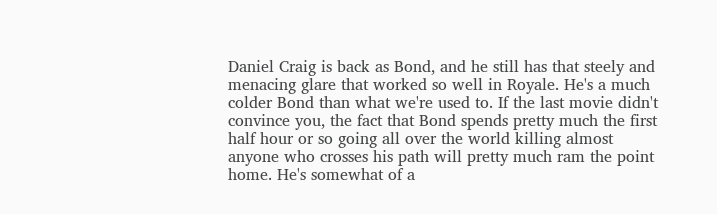Daniel Craig is back as Bond, and he still has that steely and menacing glare that worked so well in Royale. He's a much colder Bond than what we're used to. If the last movie didn't convince you, the fact that Bond spends pretty much the first half hour or so going all over the world killing almost anyone who crosses his path will pretty much ram the point home. He's somewhat of a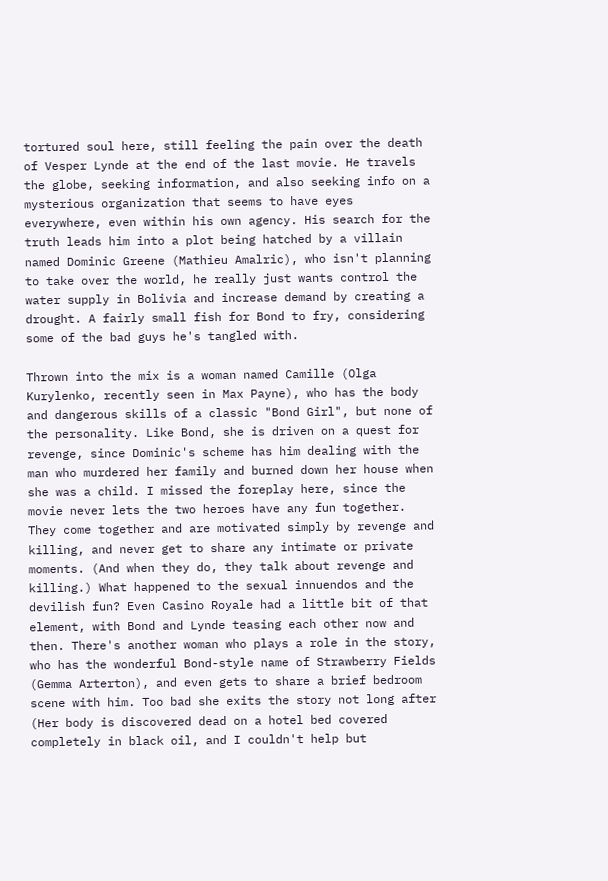tortured soul here, still feeling the pain over the death of Vesper Lynde at the end of the last movie. He travels the globe, seeking information, and also seeking info on a mysterious organization that seems to have eyes everywhere, even within his own agency. His search for the truth leads him into a plot being hatched by a villain named Dominic Greene (Mathieu Amalric), who isn't planning to take over the world, he really just wants control the water supply in Bolivia and increase demand by creating a drought. A fairly small fish for Bond to fry, considering some of the bad guys he's tangled with.

Thrown into the mix is a woman named Camille (Olga Kurylenko, recently seen in Max Payne), who has the body and dangerous skills of a classic "Bond Girl", but none of the personality. Like Bond, she is driven on a quest for revenge, since Dominic's scheme has him dealing with the man who murdered her family and burned down her house when she was a child. I missed the foreplay here, since the movie never lets the two heroes have any fun together. They come together and are motivated simply by revenge and killing, and never get to share any intimate or private moments. (And when they do, they talk about revenge and killing.) What happened to the sexual innuendos and the devilish fun? Even Casino Royale had a little bit of that element, with Bond and Lynde teasing each other now and then. There's another woman who plays a role in the story, who has the wonderful Bond-style name of Strawberry Fields (Gemma Arterton), and even gets to share a brief bedroom scene with him. Too bad she exits the story not long after (Her body is discovered dead on a hotel bed covered completely in black oil, and I couldn't help but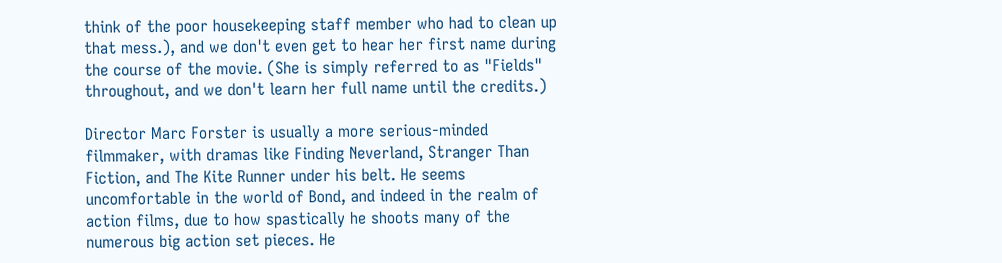think of the poor housekeeping staff member who had to clean up that mess.), and we don't even get to hear her first name during the course of the movie. (She is simply referred to as "Fields" throughout, and we don't learn her full name until the credits.)

Director Marc Forster is usually a more serious-minded filmmaker, with dramas like Finding Neverland, Stranger Than Fiction, and The Kite Runner under his belt. He seems uncomfortable in the world of Bond, and indeed in the realm of action films, due to how spastically he shoots many of the numerous big action set pieces. He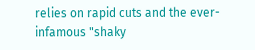relies on rapid cuts and the ever-infamous "shaky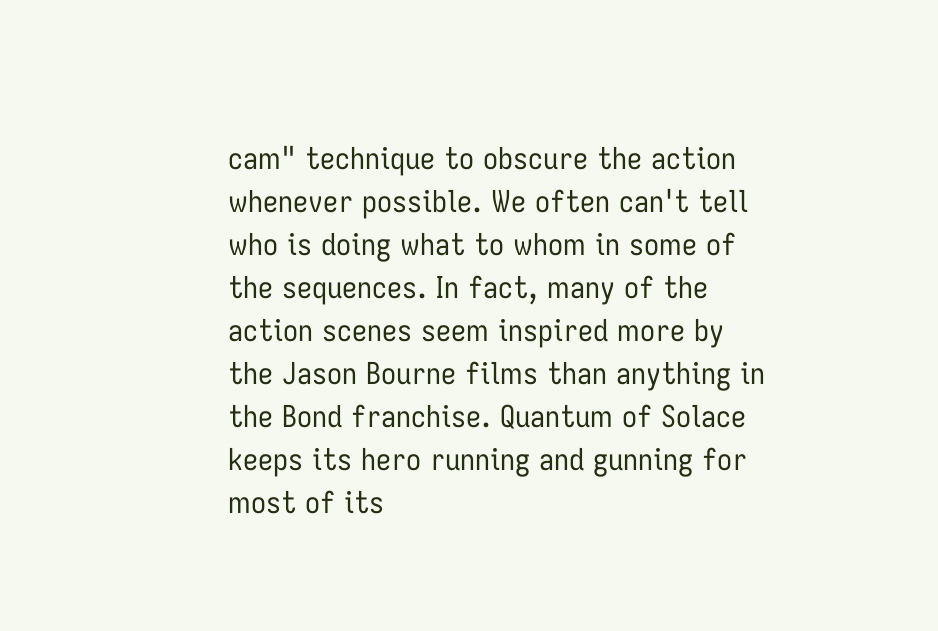cam" technique to obscure the action whenever possible. We often can't tell who is doing what to whom in some of the sequences. In fact, many of the action scenes seem inspired more by the Jason Bourne films than anything in the Bond franchise. Quantum of Solace keeps its hero running and gunning for most of its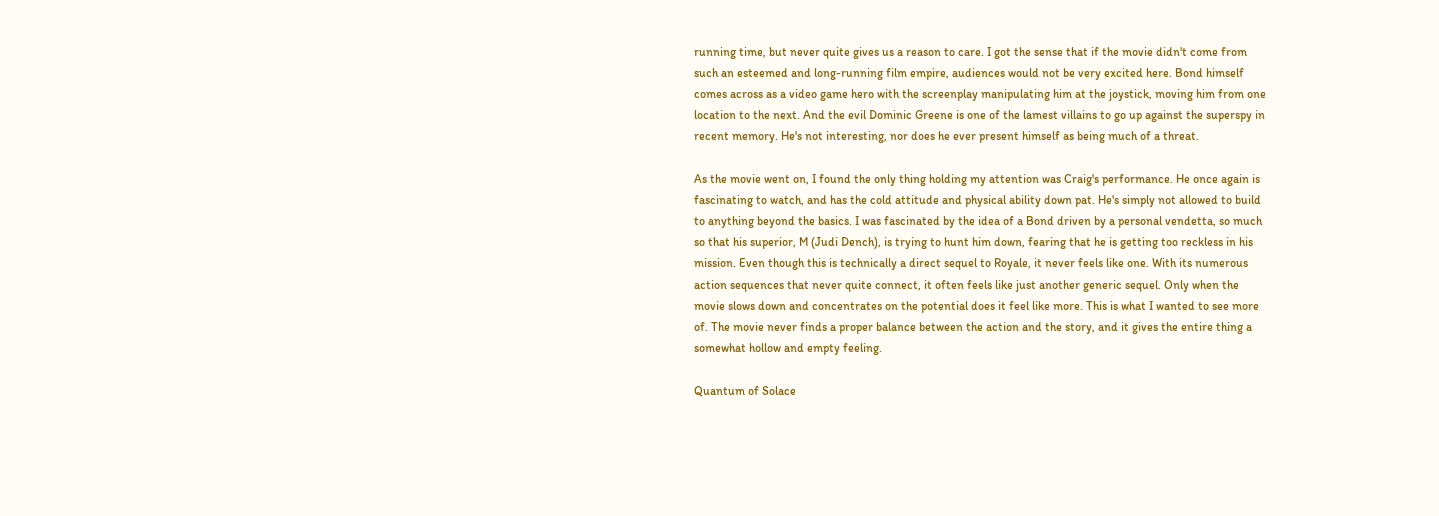running time, but never quite gives us a reason to care. I got the sense that if the movie didn't come from such an esteemed and long-running film empire, audiences would not be very excited here. Bond himself comes across as a video game hero with the screenplay manipulating him at the joystick, moving him from one location to the next. And the evil Dominic Greene is one of the lamest villains to go up against the superspy in recent memory. He's not interesting, nor does he ever present himself as being much of a threat.

As the movie went on, I found the only thing holding my attention was Craig's performance. He once again is fascinating to watch, and has the cold attitude and physical ability down pat. He's simply not allowed to build to anything beyond the basics. I was fascinated by the idea of a Bond driven by a personal vendetta, so much so that his superior, M (Judi Dench), is trying to hunt him down, fearing that he is getting too reckless in his mission. Even though this is technically a direct sequel to Royale, it never feels like one. With its numerous action sequences that never quite connect, it often feels like just another generic sequel. Only when the movie slows down and concentrates on the potential does it feel like more. This is what I wanted to see more of. The movie never finds a proper balance between the action and the story, and it gives the entire thing a somewhat hollow and empty feeling.

Quantum of Solace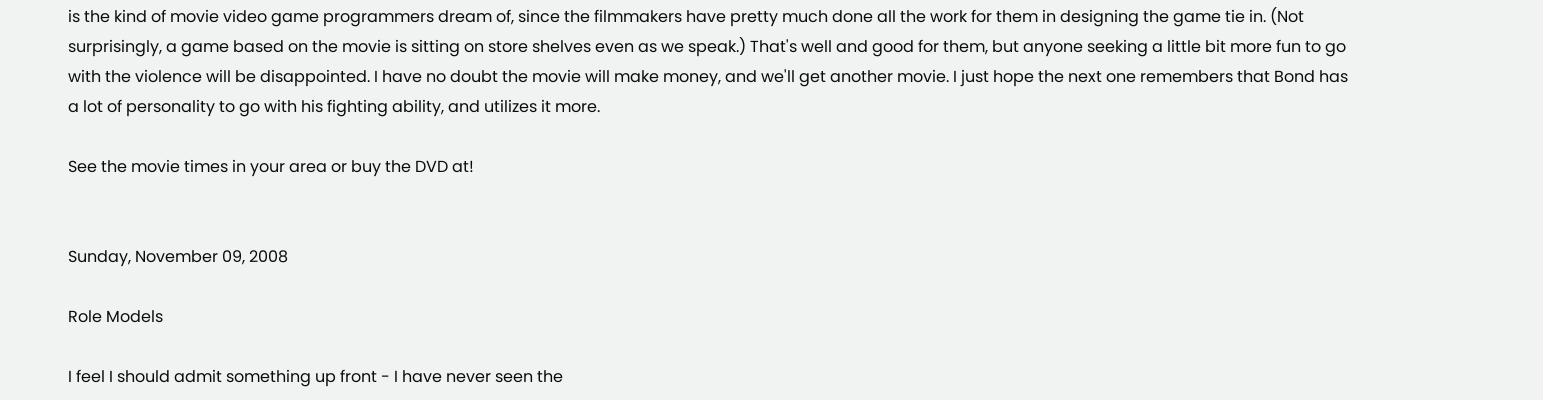is the kind of movie video game programmers dream of, since the filmmakers have pretty much done all the work for them in designing the game tie in. (Not surprisingly, a game based on the movie is sitting on store shelves even as we speak.) That's well and good for them, but anyone seeking a little bit more fun to go with the violence will be disappointed. I have no doubt the movie will make money, and we'll get another movie. I just hope the next one remembers that Bond has a lot of personality to go with his fighting ability, and utilizes it more.

See the movie times in your area or buy the DVD at!


Sunday, November 09, 2008

Role Models

I feel I should admit something up front - I have never seen the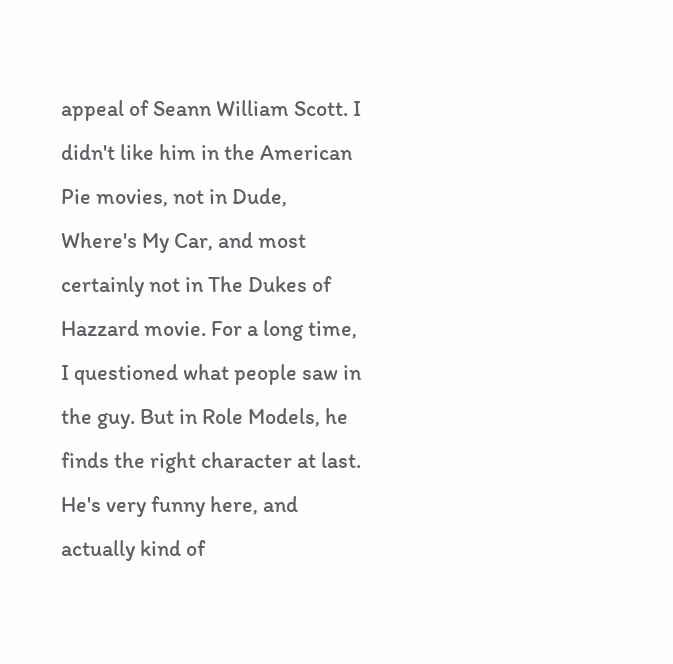appeal of Seann William Scott. I didn't like him in the American Pie movies, not in Dude, Where's My Car, and most certainly not in The Dukes of Hazzard movie. For a long time, I questioned what people saw in the guy. But in Role Models, he finds the right character at last. He's very funny here, and actually kind of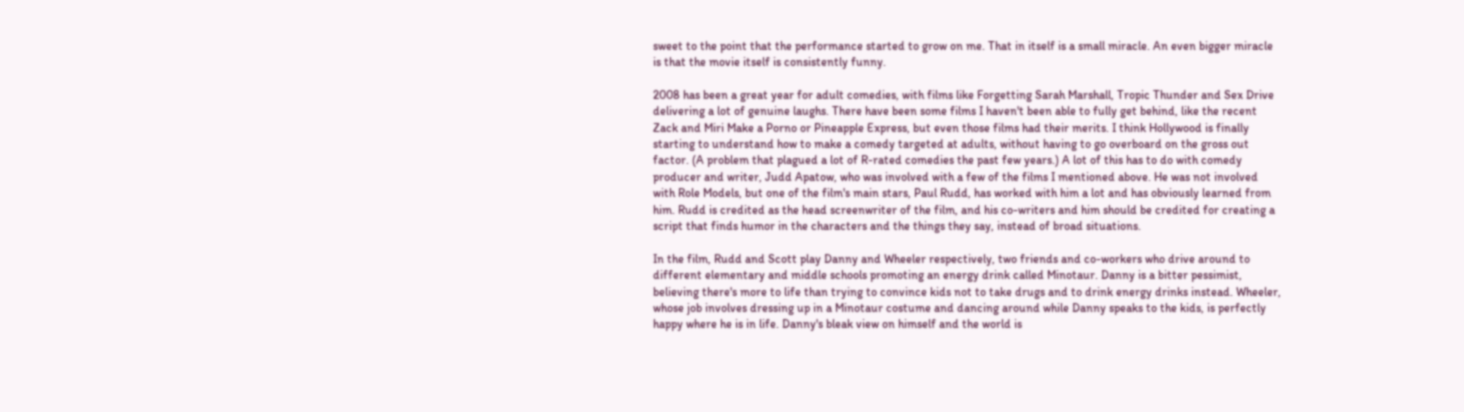sweet to the point that the performance started to grow on me. That in itself is a small miracle. An even bigger miracle is that the movie itself is consistently funny.

2008 has been a great year for adult comedies, with films like Forgetting Sarah Marshall, Tropic Thunder and Sex Drive delivering a lot of genuine laughs. There have been some films I haven't been able to fully get behind, like the recent Zack and Miri Make a Porno or Pineapple Express, but even those films had their merits. I think Hollywood is finally starting to understand how to make a comedy targeted at adults, without having to go overboard on the gross out factor. (A problem that plagued a lot of R-rated comedies the past few years.) A lot of this has to do with comedy producer and writer, Judd Apatow, who was involved with a few of the films I mentioned above. He was not involved with Role Models, but one of the film's main stars, Paul Rudd, has worked with him a lot and has obviously learned from him. Rudd is credited as the head screenwriter of the film, and his co-writers and him should be credited for creating a script that finds humor in the characters and the things they say, instead of broad situations.

In the film, Rudd and Scott play Danny and Wheeler respectively, two friends and co-workers who drive around to different elementary and middle schools promoting an energy drink called Minotaur. Danny is a bitter pessimist, believing there's more to life than trying to convince kids not to take drugs and to drink energy drinks instead. Wheeler, whose job involves dressing up in a Minotaur costume and dancing around while Danny speaks to the kids, is perfectly happy where he is in life. Danny's bleak view on himself and the world is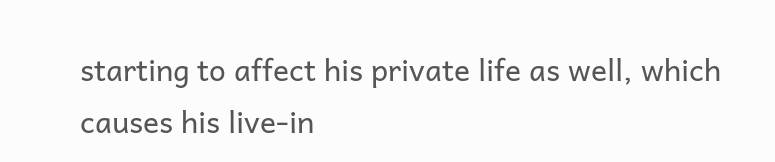starting to affect his private life as well, which causes his live-in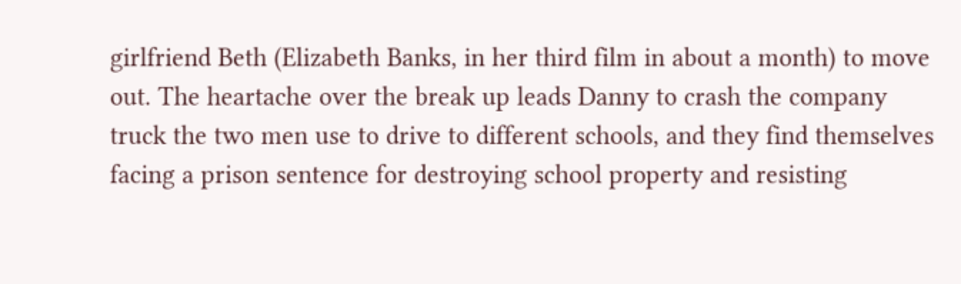girlfriend Beth (Elizabeth Banks, in her third film in about a month) to move out. The heartache over the break up leads Danny to crash the company truck the two men use to drive to different schools, and they find themselves facing a prison sentence for destroying school property and resisting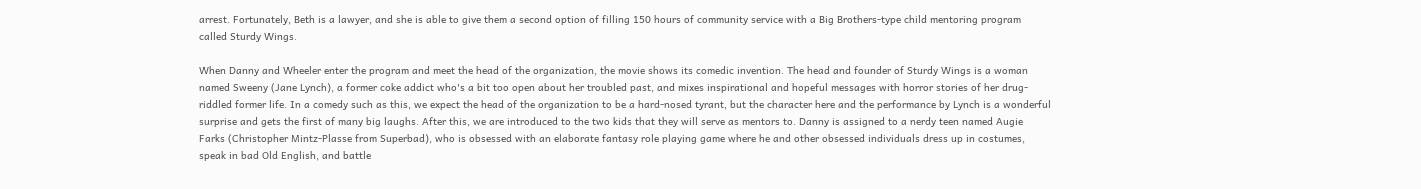arrest. Fortunately, Beth is a lawyer, and she is able to give them a second option of filling 150 hours of community service with a Big Brothers-type child mentoring program called Sturdy Wings.

When Danny and Wheeler enter the program and meet the head of the organization, the movie shows its comedic invention. The head and founder of Sturdy Wings is a woman named Sweeny (Jane Lynch), a former coke addict who's a bit too open about her troubled past, and mixes inspirational and hopeful messages with horror stories of her drug-riddled former life. In a comedy such as this, we expect the head of the organization to be a hard-nosed tyrant, but the character here and the performance by Lynch is a wonderful surprise and gets the first of many big laughs. After this, we are introduced to the two kids that they will serve as mentors to. Danny is assigned to a nerdy teen named Augie Farks (Christopher Mintz-Plasse from Superbad), who is obsessed with an elaborate fantasy role playing game where he and other obsessed individuals dress up in costumes, speak in bad Old English, and battle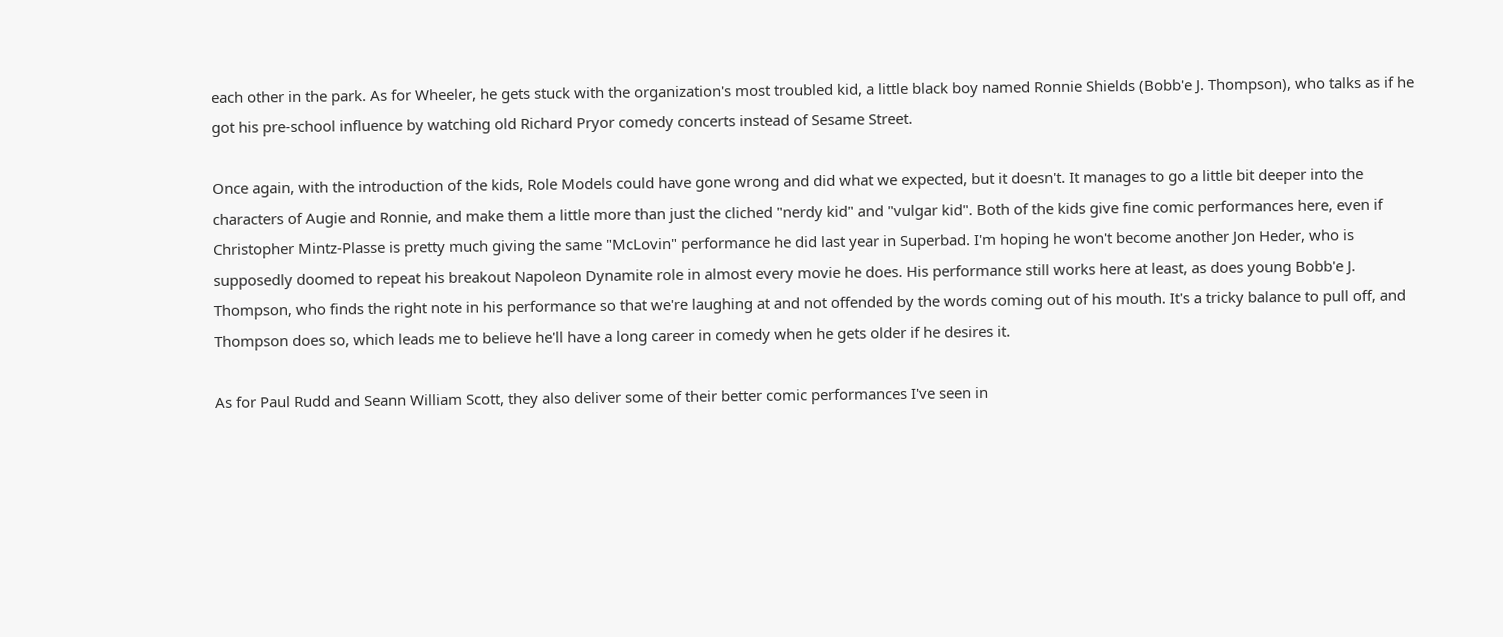each other in the park. As for Wheeler, he gets stuck with the organization's most troubled kid, a little black boy named Ronnie Shields (Bobb'e J. Thompson), who talks as if he got his pre-school influence by watching old Richard Pryor comedy concerts instead of Sesame Street.

Once again, with the introduction of the kids, Role Models could have gone wrong and did what we expected, but it doesn't. It manages to go a little bit deeper into the characters of Augie and Ronnie, and make them a little more than just the cliched "nerdy kid" and "vulgar kid". Both of the kids give fine comic performances here, even if Christopher Mintz-Plasse is pretty much giving the same "McLovin" performance he did last year in Superbad. I'm hoping he won't become another Jon Heder, who is supposedly doomed to repeat his breakout Napoleon Dynamite role in almost every movie he does. His performance still works here at least, as does young Bobb'e J. Thompson, who finds the right note in his performance so that we're laughing at and not offended by the words coming out of his mouth. It's a tricky balance to pull off, and Thompson does so, which leads me to believe he'll have a long career in comedy when he gets older if he desires it.

As for Paul Rudd and Seann William Scott, they also deliver some of their better comic performances I've seen in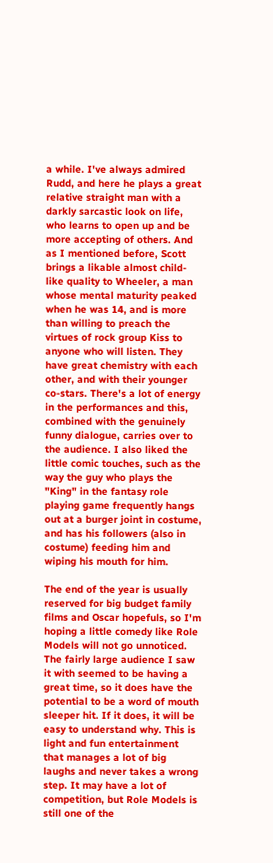a while. I've always admired Rudd, and here he plays a great relative straight man with a darkly sarcastic look on life, who learns to open up and be more accepting of others. And as I mentioned before, Scott brings a likable almost child-like quality to Wheeler, a man whose mental maturity peaked when he was 14, and is more than willing to preach the virtues of rock group Kiss to anyone who will listen. They have great chemistry with each other, and with their younger co-stars. There's a lot of energy in the performances and this, combined with the genuinely funny dialogue, carries over to the audience. I also liked the little comic touches, such as the way the guy who plays the "King" in the fantasy role playing game frequently hangs out at a burger joint in costume, and has his followers (also in costume) feeding him and wiping his mouth for him.

The end of the year is usually reserved for big budget family films and Oscar hopefuls, so I'm hoping a little comedy like Role Models will not go unnoticed. The fairly large audience I saw it with seemed to be having a great time, so it does have the potential to be a word of mouth sleeper hit. If it does, it will be easy to understand why. This is light and fun entertainment that manages a lot of big laughs and never takes a wrong step. It may have a lot of competition, but Role Models is still one of the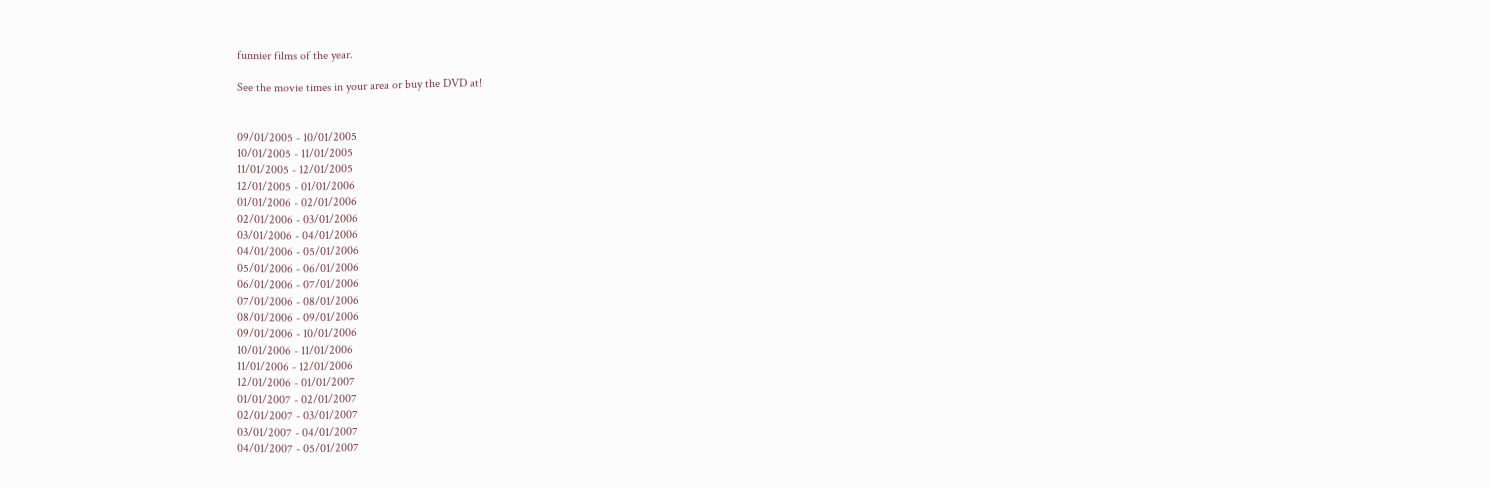funnier films of the year.

See the movie times in your area or buy the DVD at!


09/01/2005 - 10/01/2005
10/01/2005 - 11/01/2005
11/01/2005 - 12/01/2005
12/01/2005 - 01/01/2006
01/01/2006 - 02/01/2006
02/01/2006 - 03/01/2006
03/01/2006 - 04/01/2006
04/01/2006 - 05/01/2006
05/01/2006 - 06/01/2006
06/01/2006 - 07/01/2006
07/01/2006 - 08/01/2006
08/01/2006 - 09/01/2006
09/01/2006 - 10/01/2006
10/01/2006 - 11/01/2006
11/01/2006 - 12/01/2006
12/01/2006 - 01/01/2007
01/01/2007 - 02/01/2007
02/01/2007 - 03/01/2007
03/01/2007 - 04/01/2007
04/01/2007 - 05/01/2007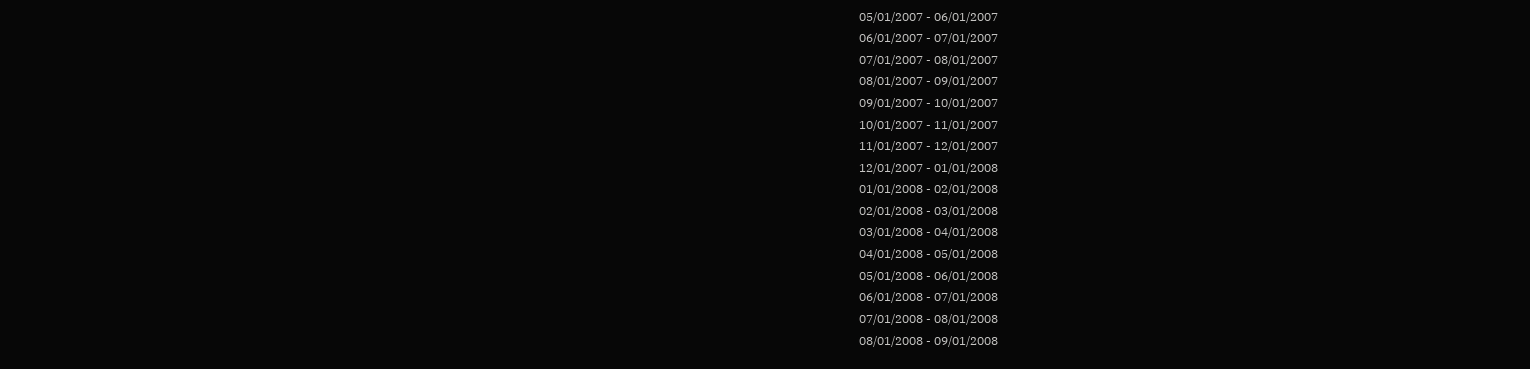05/01/2007 - 06/01/2007
06/01/2007 - 07/01/2007
07/01/2007 - 08/01/2007
08/01/2007 - 09/01/2007
09/01/2007 - 10/01/2007
10/01/2007 - 11/01/2007
11/01/2007 - 12/01/2007
12/01/2007 - 01/01/2008
01/01/2008 - 02/01/2008
02/01/2008 - 03/01/2008
03/01/2008 - 04/01/2008
04/01/2008 - 05/01/2008
05/01/2008 - 06/01/2008
06/01/2008 - 07/01/2008
07/01/2008 - 08/01/2008
08/01/2008 - 09/01/2008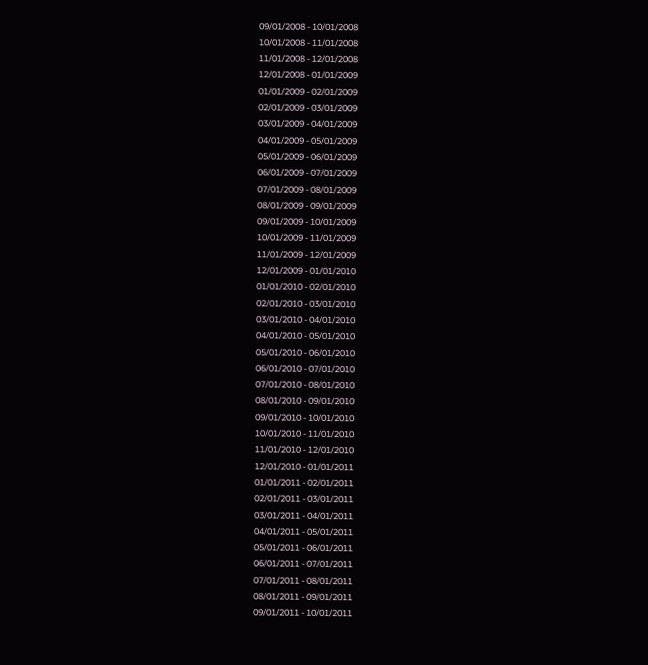09/01/2008 - 10/01/2008
10/01/2008 - 11/01/2008
11/01/2008 - 12/01/2008
12/01/2008 - 01/01/2009
01/01/2009 - 02/01/2009
02/01/2009 - 03/01/2009
03/01/2009 - 04/01/2009
04/01/2009 - 05/01/2009
05/01/2009 - 06/01/2009
06/01/2009 - 07/01/2009
07/01/2009 - 08/01/2009
08/01/2009 - 09/01/2009
09/01/2009 - 10/01/2009
10/01/2009 - 11/01/2009
11/01/2009 - 12/01/2009
12/01/2009 - 01/01/2010
01/01/2010 - 02/01/2010
02/01/2010 - 03/01/2010
03/01/2010 - 04/01/2010
04/01/2010 - 05/01/2010
05/01/2010 - 06/01/2010
06/01/2010 - 07/01/2010
07/01/2010 - 08/01/2010
08/01/2010 - 09/01/2010
09/01/2010 - 10/01/2010
10/01/2010 - 11/01/2010
11/01/2010 - 12/01/2010
12/01/2010 - 01/01/2011
01/01/2011 - 02/01/2011
02/01/2011 - 03/01/2011
03/01/2011 - 04/01/2011
04/01/2011 - 05/01/2011
05/01/2011 - 06/01/2011
06/01/2011 - 07/01/2011
07/01/2011 - 08/01/2011
08/01/2011 - 09/01/2011
09/01/2011 - 10/01/2011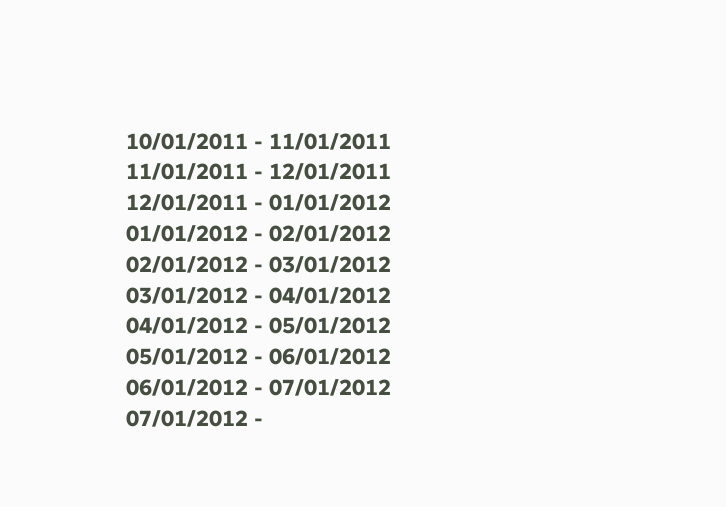10/01/2011 - 11/01/2011
11/01/2011 - 12/01/2011
12/01/2011 - 01/01/2012
01/01/2012 - 02/01/2012
02/01/2012 - 03/01/2012
03/01/2012 - 04/01/2012
04/01/2012 - 05/01/2012
05/01/2012 - 06/01/2012
06/01/2012 - 07/01/2012
07/01/2012 -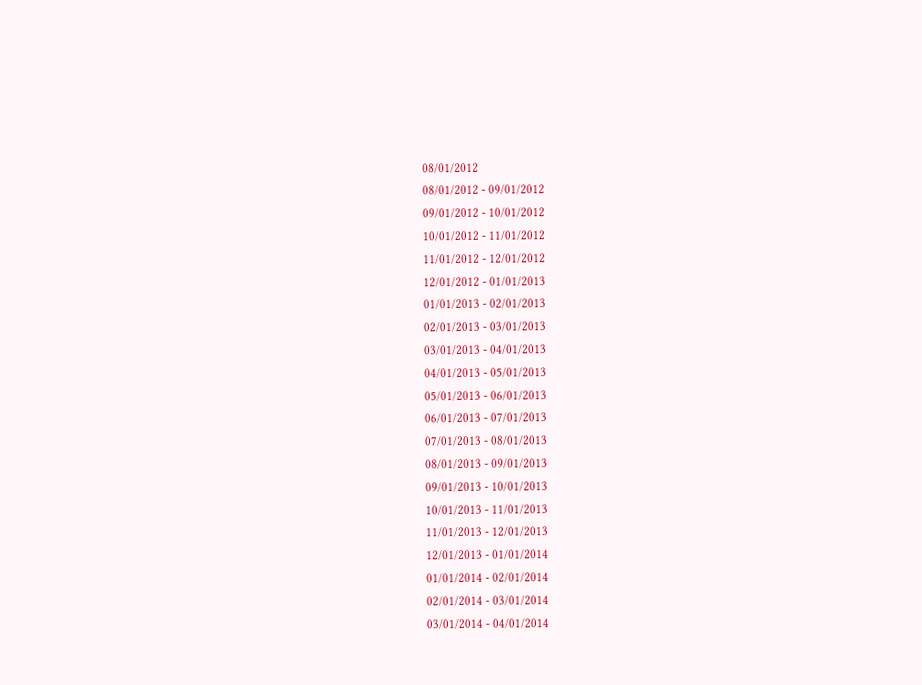08/01/2012
08/01/2012 - 09/01/2012
09/01/2012 - 10/01/2012
10/01/2012 - 11/01/2012
11/01/2012 - 12/01/2012
12/01/2012 - 01/01/2013
01/01/2013 - 02/01/2013
02/01/2013 - 03/01/2013
03/01/2013 - 04/01/2013
04/01/2013 - 05/01/2013
05/01/2013 - 06/01/2013
06/01/2013 - 07/01/2013
07/01/2013 - 08/01/2013
08/01/2013 - 09/01/2013
09/01/2013 - 10/01/2013
10/01/2013 - 11/01/2013
11/01/2013 - 12/01/2013
12/01/2013 - 01/01/2014
01/01/2014 - 02/01/2014
02/01/2014 - 03/01/2014
03/01/2014 - 04/01/2014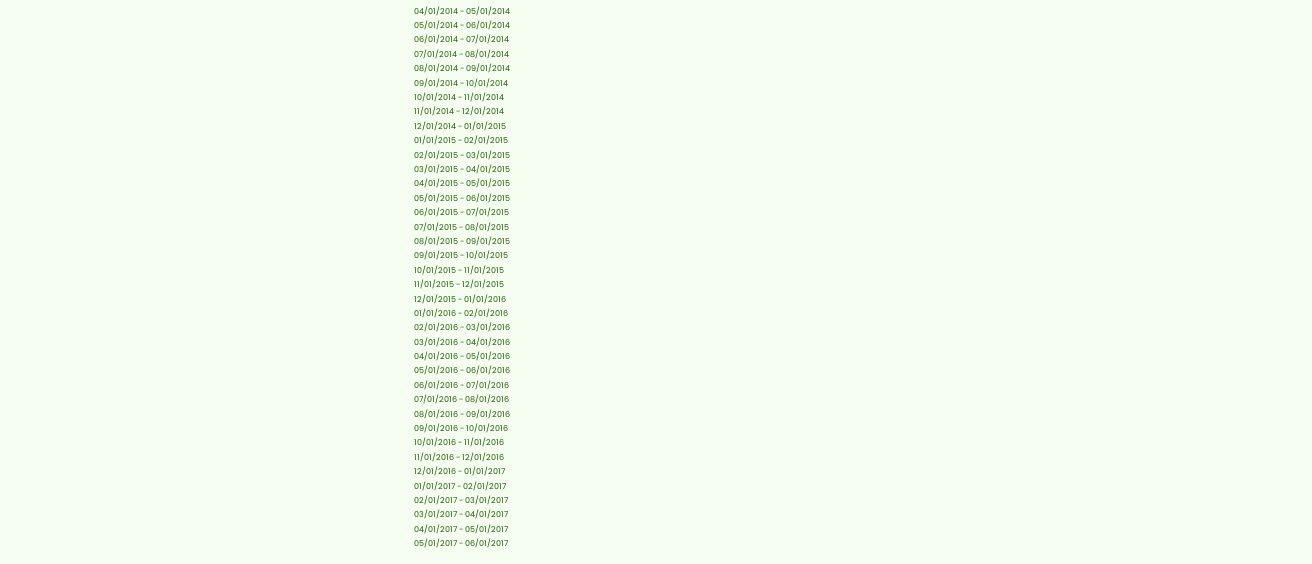04/01/2014 - 05/01/2014
05/01/2014 - 06/01/2014
06/01/2014 - 07/01/2014
07/01/2014 - 08/01/2014
08/01/2014 - 09/01/2014
09/01/2014 - 10/01/2014
10/01/2014 - 11/01/2014
11/01/2014 - 12/01/2014
12/01/2014 - 01/01/2015
01/01/2015 - 02/01/2015
02/01/2015 - 03/01/2015
03/01/2015 - 04/01/2015
04/01/2015 - 05/01/2015
05/01/2015 - 06/01/2015
06/01/2015 - 07/01/2015
07/01/2015 - 08/01/2015
08/01/2015 - 09/01/2015
09/01/2015 - 10/01/2015
10/01/2015 - 11/01/2015
11/01/2015 - 12/01/2015
12/01/2015 - 01/01/2016
01/01/2016 - 02/01/2016
02/01/2016 - 03/01/2016
03/01/2016 - 04/01/2016
04/01/2016 - 05/01/2016
05/01/2016 - 06/01/2016
06/01/2016 - 07/01/2016
07/01/2016 - 08/01/2016
08/01/2016 - 09/01/2016
09/01/2016 - 10/01/2016
10/01/2016 - 11/01/2016
11/01/2016 - 12/01/2016
12/01/2016 - 01/01/2017
01/01/2017 - 02/01/2017
02/01/2017 - 03/01/2017
03/01/2017 - 04/01/2017
04/01/2017 - 05/01/2017
05/01/2017 - 06/01/2017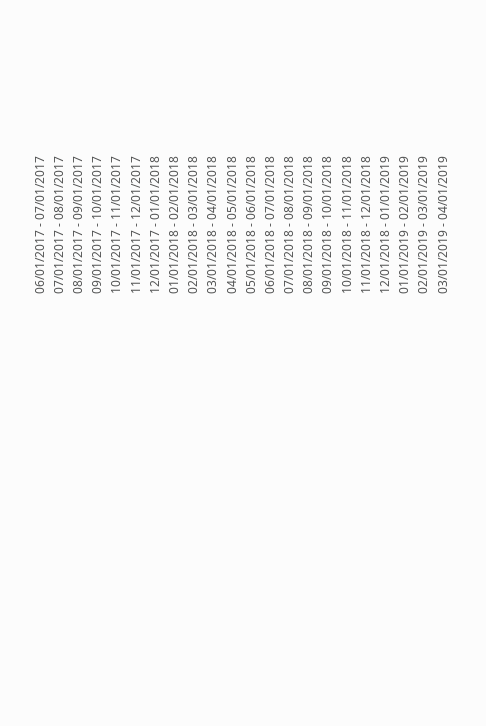06/01/2017 - 07/01/2017
07/01/2017 - 08/01/2017
08/01/2017 - 09/01/2017
09/01/2017 - 10/01/2017
10/01/2017 - 11/01/2017
11/01/2017 - 12/01/2017
12/01/2017 - 01/01/2018
01/01/2018 - 02/01/2018
02/01/2018 - 03/01/2018
03/01/2018 - 04/01/2018
04/01/2018 - 05/01/2018
05/01/2018 - 06/01/2018
06/01/2018 - 07/01/2018
07/01/2018 - 08/01/2018
08/01/2018 - 09/01/2018
09/01/2018 - 10/01/2018
10/01/2018 - 11/01/2018
11/01/2018 - 12/01/2018
12/01/2018 - 01/01/2019
01/01/2019 - 02/01/2019
02/01/2019 - 03/01/2019
03/01/2019 - 04/01/2019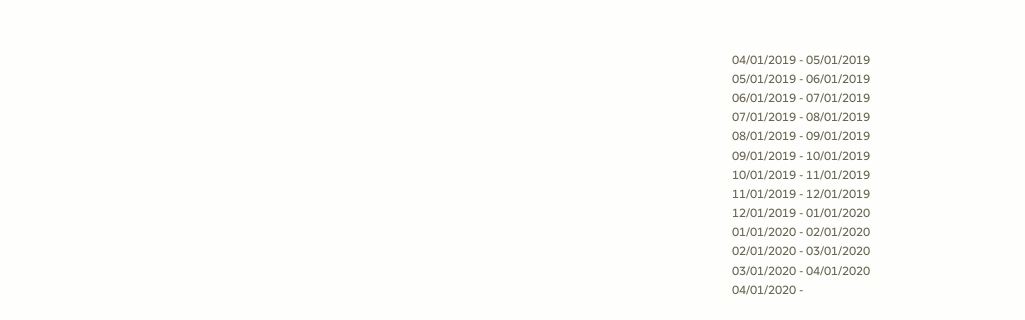04/01/2019 - 05/01/2019
05/01/2019 - 06/01/2019
06/01/2019 - 07/01/2019
07/01/2019 - 08/01/2019
08/01/2019 - 09/01/2019
09/01/2019 - 10/01/2019
10/01/2019 - 11/01/2019
11/01/2019 - 12/01/2019
12/01/2019 - 01/01/2020
01/01/2020 - 02/01/2020
02/01/2020 - 03/01/2020
03/01/2020 - 04/01/2020
04/01/2020 -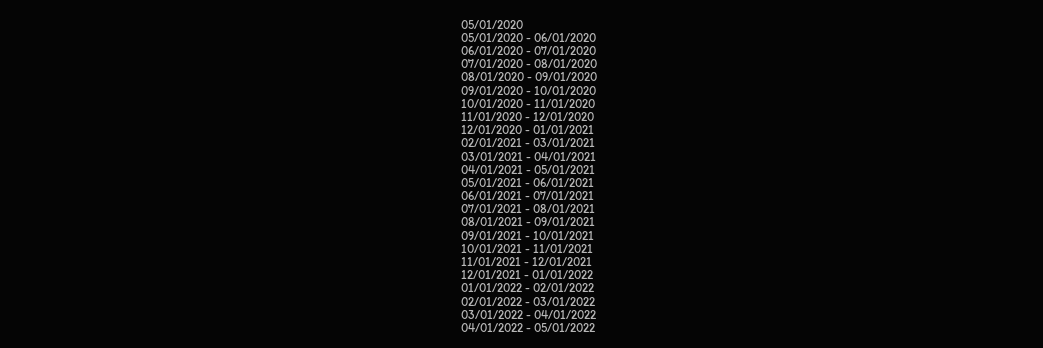05/01/2020
05/01/2020 - 06/01/2020
06/01/2020 - 07/01/2020
07/01/2020 - 08/01/2020
08/01/2020 - 09/01/2020
09/01/2020 - 10/01/2020
10/01/2020 - 11/01/2020
11/01/2020 - 12/01/2020
12/01/2020 - 01/01/2021
02/01/2021 - 03/01/2021
03/01/2021 - 04/01/2021
04/01/2021 - 05/01/2021
05/01/2021 - 06/01/2021
06/01/2021 - 07/01/2021
07/01/2021 - 08/01/2021
08/01/2021 - 09/01/2021
09/01/2021 - 10/01/2021
10/01/2021 - 11/01/2021
11/01/2021 - 12/01/2021
12/01/2021 - 01/01/2022
01/01/2022 - 02/01/2022
02/01/2022 - 03/01/2022
03/01/2022 - 04/01/2022
04/01/2022 - 05/01/2022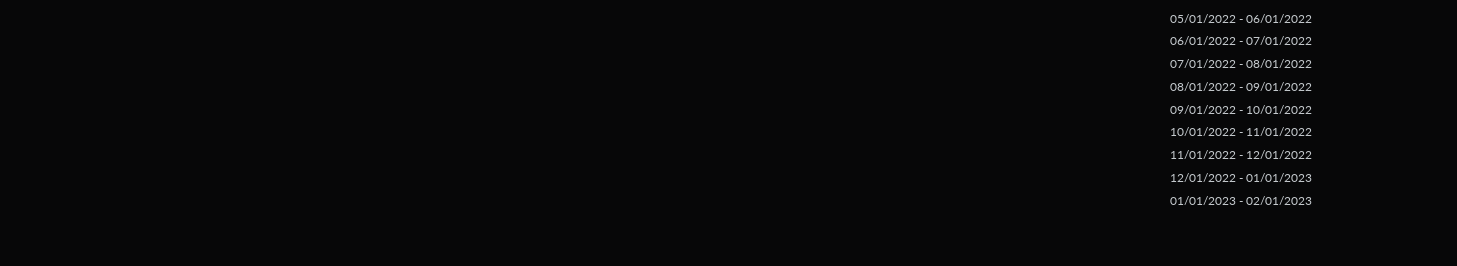05/01/2022 - 06/01/2022
06/01/2022 - 07/01/2022
07/01/2022 - 08/01/2022
08/01/2022 - 09/01/2022
09/01/2022 - 10/01/2022
10/01/2022 - 11/01/2022
11/01/2022 - 12/01/2022
12/01/2022 - 01/01/2023
01/01/2023 - 02/01/2023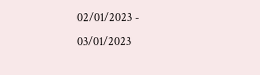02/01/2023 - 03/01/2023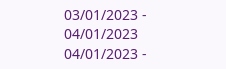03/01/2023 - 04/01/2023
04/01/2023 -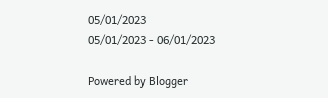05/01/2023
05/01/2023 - 06/01/2023

Powered by Blogger